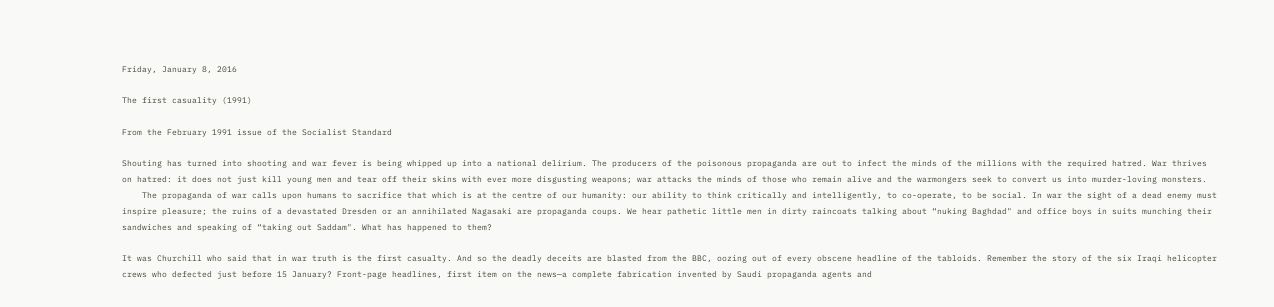Friday, January 8, 2016

The first casuality (1991)

From the February 1991 issue of the Socialist Standard

Shouting has turned into shooting and war fever is being whipped up into a national delirium. The producers of the poisonous propaganda are out to infect the minds of the millions with the required hatred. War thrives on hatred: it does not just kill young men and tear off their skins with ever more disgusting weapons; war attacks the minds of those who remain alive and the warmongers seek to convert us into murder-loving monsters.
    The propaganda of war calls upon humans to sacrifice that which is at the centre of our humanity: our ability to think critically and intelligently, to co-operate, to be social. In war the sight of a dead enemy must inspire pleasure; the ruins of a devastated Dresden or an annihilated Nagasaki are propaganda coups. We hear pathetic little men in dirty raincoats talking about “nuking Baghdad" and office boys in suits munching their sandwiches and speaking of “taking out Saddam". What has happened to them?

It was Churchill who said that in war truth is the first casualty. And so the deadly deceits are blasted from the BBC, oozing out of every obscene headline of the tabloids. Remember the story of the six Iraqi helicopter crews who defected just before 15 January? Front-page headlines, first item on the news—a complete fabrication invented by Saudi propaganda agents and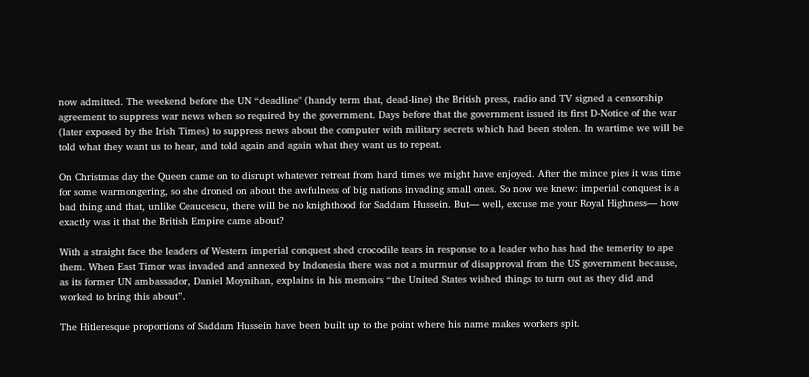now admitted. The weekend before the UN “deadline" (handy term that, dead-line) the British press, radio and TV signed a censorship agreement to suppress war news when so required by the government. Days before that the government issued its first D-Notice of the war (later exposed by the Irish Times) to suppress news about the computer with military secrets which had been stolen. In wartime we will be told what they want us to hear, and told again and again what they want us to repeat.

On Christmas day the Queen came on to disrupt whatever retreat from hard times we might have enjoyed. After the mince pies it was time for some warmongering, so she droned on about the awfulness of big nations invading small ones. So now we knew: imperial conquest is a bad thing and that, unlike Ceaucescu, there will be no knighthood for Saddam Hussein. But— well, excuse me your Royal Highness— how exactly was it that the British Empire came about?

With a straight face the leaders of Western imperial conquest shed crocodile tears in response to a leader who has had the temerity to ape them. When East Timor was invaded and annexed by Indonesia there was not a murmur of disapproval from the US government because, as its former UN ambassador, Daniel Moynihan, explains in his memoirs “the United States wished things to turn out as they did and worked to bring this about”.

The Hitleresque proportions of Saddam Hussein have been built up to the point where his name makes workers spit.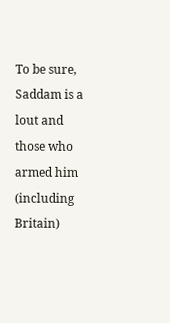To be sure, Saddam is a lout and those who armed him (including Britain)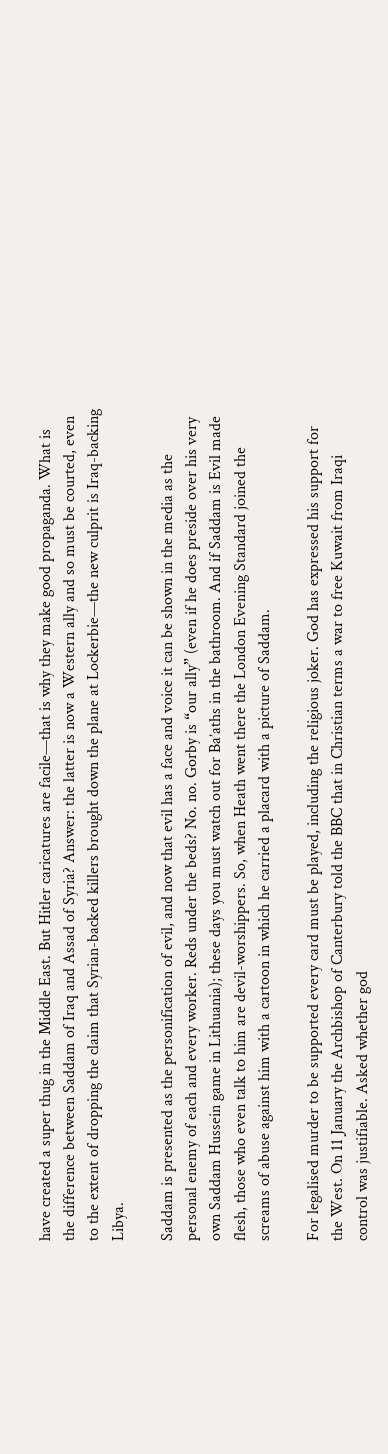have created a super thug in the Middle East. But Hitler caricatures are facile—that is why they make good propaganda. What is the difference between Saddam of Iraq and Assad of Syria? Answer: the latter is now a Western ally and so must be courted, even to the extent of dropping the claim that Syrian-backed killers brought down the plane at Lockerbie—the new culprit is Iraq-backing Libya.

Saddam is presented as the personification of evil, and now that evil has a face and voice it can be shown in the media as the personal enemy of each and every worker. Reds under the beds? No. no. Gorby is “our ally” (even if he does preside over his very own Saddam Hussein game in Lithuania); these days you must watch out for Ba’aths in the bathroom. And if Saddam is Evil made flesh, those who even talk to him are devil-worshippers. So, when Heath went there the London Evening Standard joined the screams of abuse against him with a cartoon in which he carried a placard with a picture of Saddam.

For legalised murder to be supported every card must be played, including the religious joker. God has expressed his support for the West. On 11 January the Archbishop of Canterbury told the BBC that in Christian terms a war to free Kuwait from Iraqi control was justifiable. Asked whether god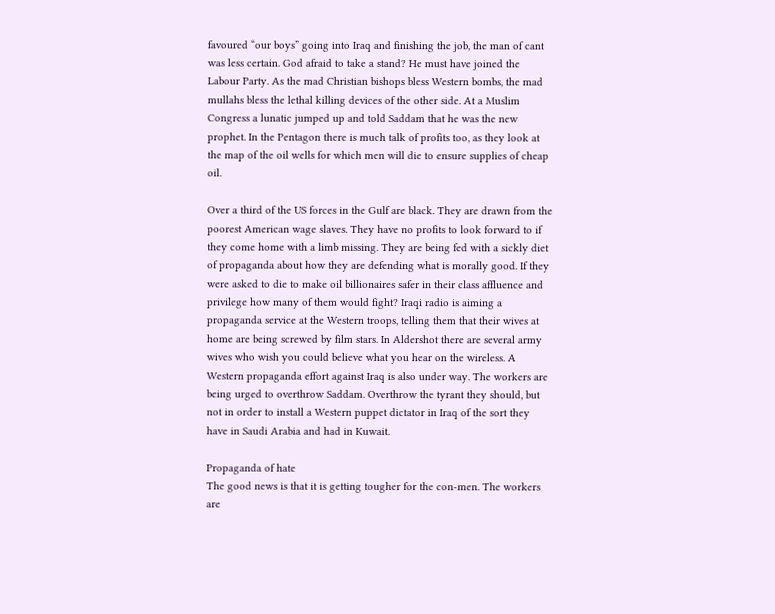favoured “our boys” going into Iraq and finishing the job, the man of cant was less certain. God afraid to take a stand? He must have joined the Labour Party. As the mad Christian bishops bless Western bombs, the mad mullahs bless the lethal killing devices of the other side. At a Muslim Congress a lunatic jumped up and told Saddam that he was the new prophet. In the Pentagon there is much talk of profits too, as they look at the map of the oil wells for which men will die to ensure supplies of cheap oil.

Over a third of the US forces in the Gulf are black. They are drawn from the poorest American wage slaves. They have no profits to look forward to if they come home with a limb missing. They are being fed with a sickly diet of propaganda about how they are defending what is morally good. If they were asked to die to make oil billionaires safer in their class affluence and privilege how many of them would fight? Iraqi radio is aiming a propaganda service at the Western troops, telling them that their wives at home are being screwed by film stars. In Aldershot there are several army wives who wish you could believe what you hear on the wireless. A Western propaganda effort against Iraq is also under way. The workers are being urged to overthrow Saddam. Overthrow the tyrant they should, but not in order to install a Western puppet dictator in Iraq of the sort they have in Saudi Arabia and had in Kuwait.

Propaganda of hate
The good news is that it is getting tougher for the con-men. The workers are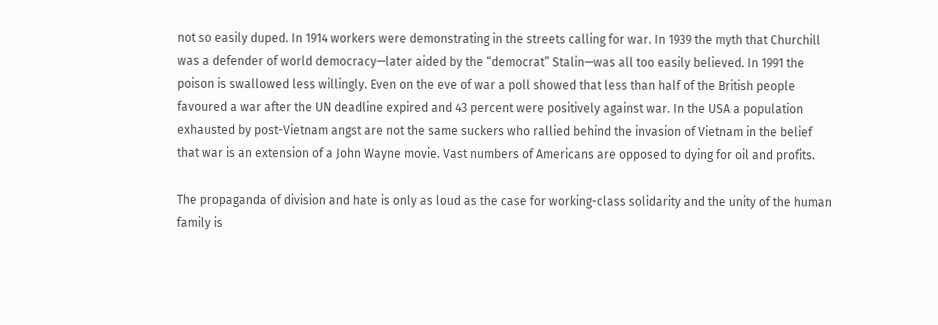not so easily duped. In 1914 workers were demonstrating in the streets calling for war. In 1939 the myth that Churchill was a defender of world democracy—later aided by the “democrat” Stalin—was all too easily believed. In 1991 the poison is swallowed less willingly. Even on the eve of war a poll showed that less than half of the British people favoured a war after the UN deadline expired and 43 percent were positively against war. In the USA a population exhausted by post-Vietnam angst are not the same suckers who rallied behind the invasion of Vietnam in the belief that war is an extension of a John Wayne movie. Vast numbers of Americans are opposed to dying for oil and profits.

The propaganda of division and hate is only as loud as the case for working-class solidarity and the unity of the human family is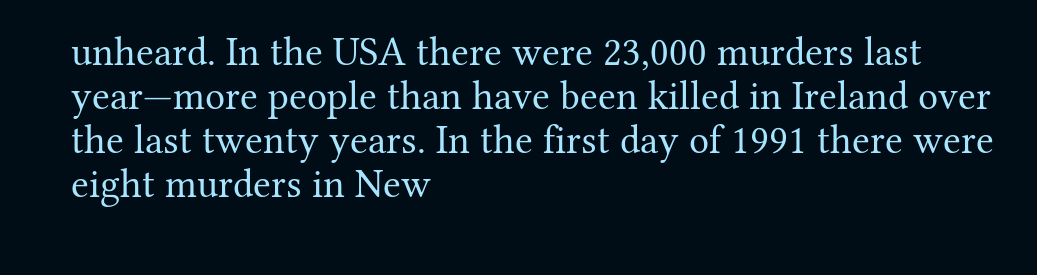unheard. In the USA there were 23,000 murders last year—more people than have been killed in Ireland over the last twenty years. In the first day of 1991 there were eight murders in New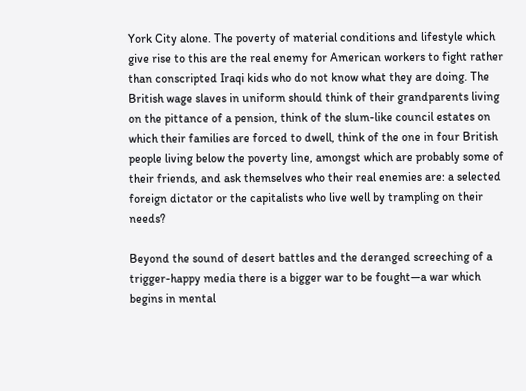York City alone. The poverty of material conditions and lifestyle which give rise to this are the real enemy for American workers to fight rather than conscripted Iraqi kids who do not know what they are doing. The British wage slaves in uniform should think of their grandparents living on the pittance of a pension, think of the slum-like council estates on which their families are forced to dwell, think of the one in four British people living below the poverty line, amongst which are probably some of their friends, and ask themselves who their real enemies are: a selected foreign dictator or the capitalists who live well by trampling on their needs?

Beyond the sound of desert battles and the deranged screeching of a trigger-happy media there is a bigger war to be fought—a war which begins in mental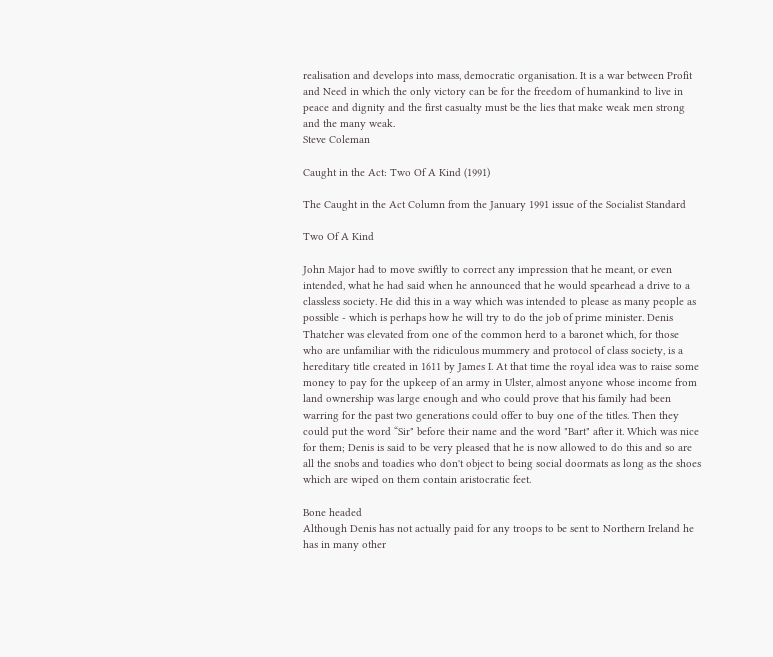realisation and develops into mass, democratic organisation. It is a war between Profit and Need in which the only victory can be for the freedom of humankind to live in peace and dignity and the first casualty must be the lies that make weak men strong and the many weak.
Steve Coleman

Caught in the Act: Two Of A Kind (1991)

The Caught in the Act Column from the January 1991 issue of the Socialist Standard

Two Of A Kind

John Major had to move swiftly to correct any impression that he meant, or even intended, what he had said when he announced that he would spearhead a drive to a classless society. He did this in a way which was intended to please as many people as possible - which is perhaps how he will try to do the job of prime minister. Denis Thatcher was elevated from one of the common herd to a baronet which, for those who are unfamiliar with the ridiculous mummery and protocol of class society, is a hereditary title created in 1611 by James I. At that time the royal idea was to raise some money to pay for the upkeep of an army in Ulster, almost anyone whose income from land ownership was large enough and who could prove that his family had been warring for the past two generations could offer to buy one of the titles. Then they could put the word “Sir" before their name and the word "Bart" after it. Which was nice for them; Denis is said to be very pleased that he is now allowed to do this and so are all the snobs and toadies who don't object to being social doormats as long as the shoes which are wiped on them contain aristocratic feet.

Bone headed
Although Denis has not actually paid for any troops to be sent to Northern Ireland he has in many other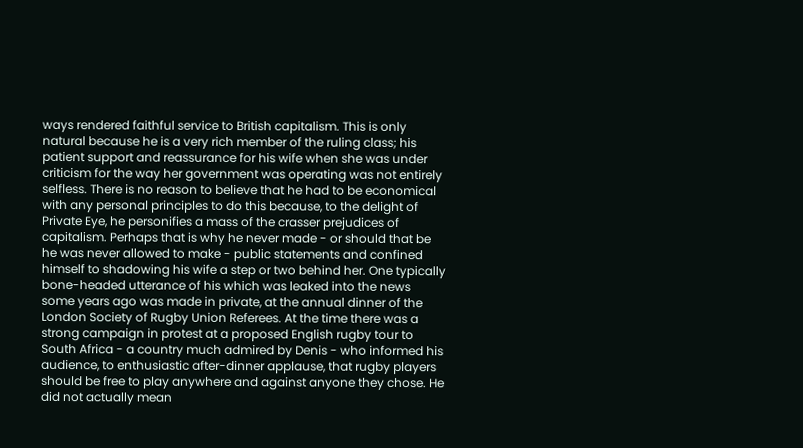ways rendered faithful service to British capitalism. This is only natural because he is a very rich member of the ruling class; his patient support and reassurance for his wife when she was under criticism for the way her government was operating was not entirely selfless. There is no reason to believe that he had to be economical with any personal principles to do this because, to the delight of Private Eye, he personifies a mass of the crasser prejudices of capitalism. Perhaps that is why he never made - or should that be he was never allowed to make - public statements and confined himself to shadowing his wife a step or two behind her. One typically bone-headed utterance of his which was leaked into the news some years ago was made in private, at the annual dinner of the London Society of Rugby Union Referees. At the time there was a strong campaign in protest at a proposed English rugby tour to South Africa - a country much admired by Denis - who informed his audience, to enthusiastic after-dinner applause, that rugby players should be free to play anywhere and against anyone they chose. He did not actually mean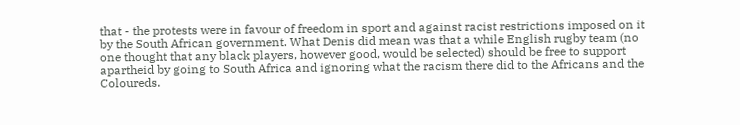that - the protests were in favour of freedom in sport and against racist restrictions imposed on it by the South African government. What Denis did mean was that a while English rugby team (no one thought that any black players, however good, would be selected) should be free to support apartheid by going to South Africa and ignoring what the racism there did to the Africans and the Coloureds.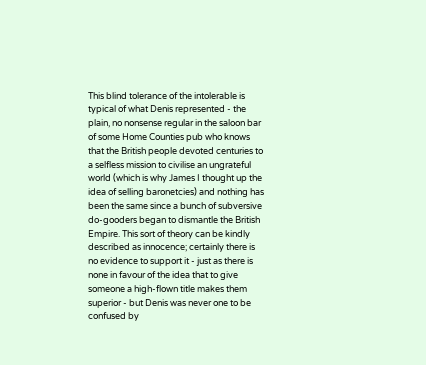This blind tolerance of the intolerable is typical of what Denis represented - the plain, no nonsense regular in the saloon bar of some Home Counties pub who knows that the British people devoted centuries to a selfless mission to civilise an ungrateful world (which is why James I thought up the idea of selling baronetcies) and nothing has been the same since a bunch of subversive do-gooders began to dismantle the British Empire. This sort of theory can be kindly described as innocence; certainly there is no evidence to support it - just as there is none in favour of the idea that to give someone a high-flown title makes them superior - but Denis was never one to be confused by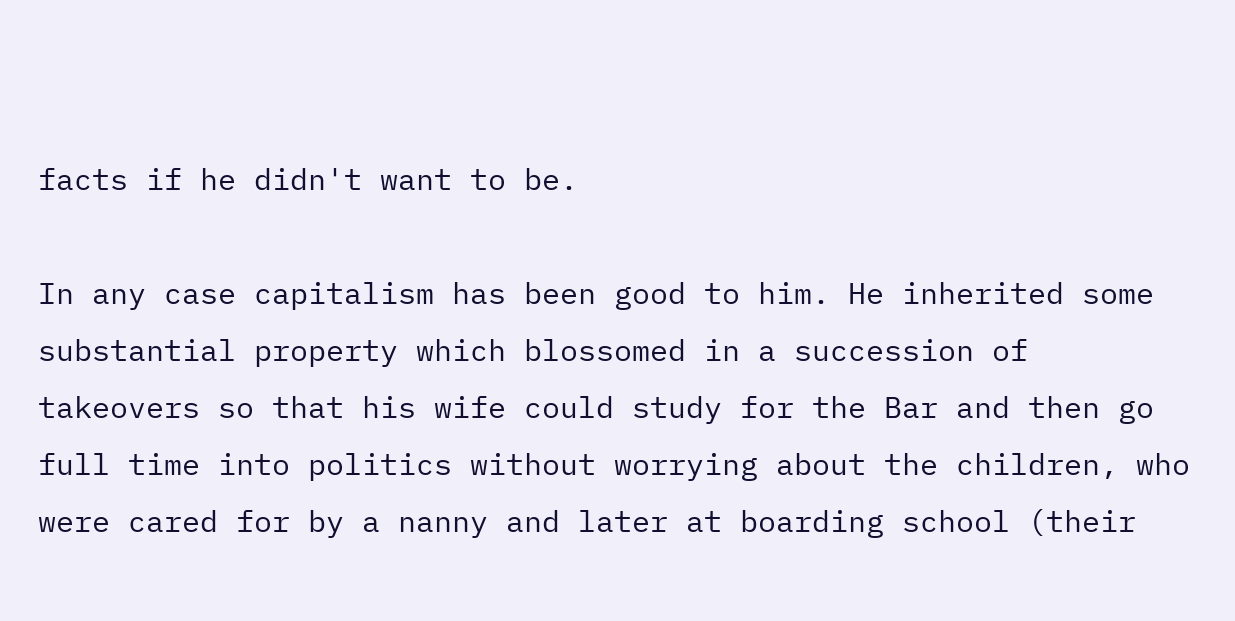facts if he didn't want to be.

In any case capitalism has been good to him. He inherited some substantial property which blossomed in a succession of takeovers so that his wife could study for the Bar and then go full time into politics without worrying about the children, who were cared for by a nanny and later at boarding school (their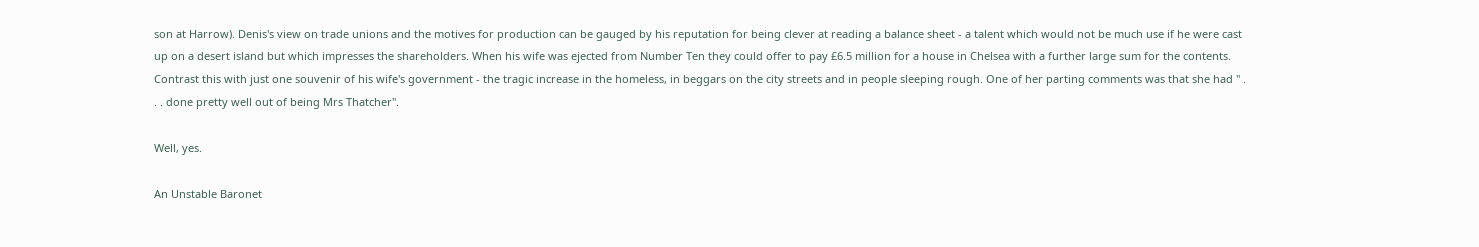son at Harrow). Denis's view on trade unions and the motives for production can be gauged by his reputation for being clever at reading a balance sheet - a talent which would not be much use if he were cast up on a desert island but which impresses the shareholders. When his wife was ejected from Number Ten they could offer to pay £6.5 million for a house in Chelsea with a further large sum for the contents. Contrast this with just one souvenir of his wife's government - the tragic increase in the homeless, in beggars on the city streets and in people sleeping rough. One of her parting comments was that she had " . . . done pretty well out of being Mrs Thatcher".

Well, yes.

An Unstable Baronet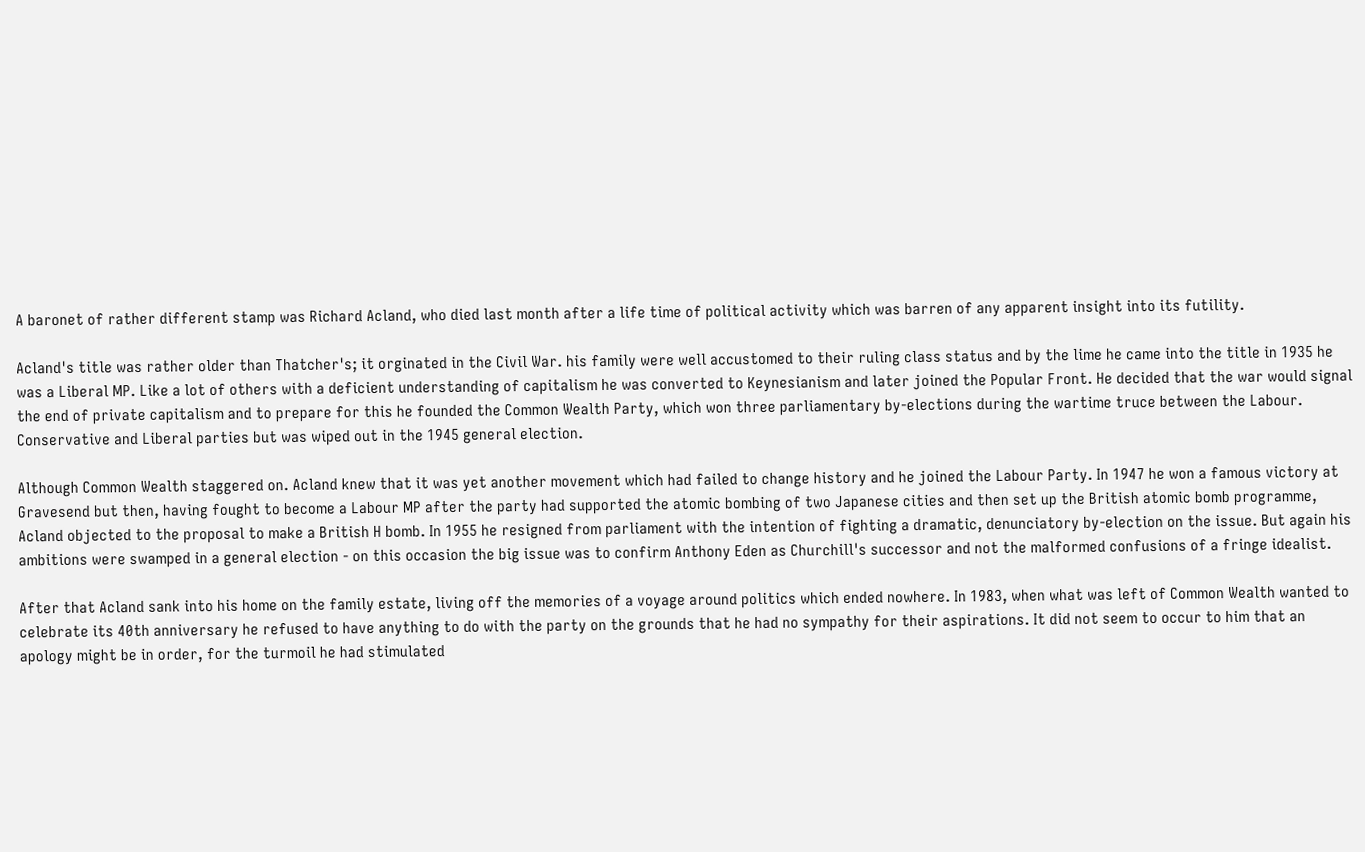A baronet of rather different stamp was Richard Acland, who died last month after a life time of political activity which was barren of any apparent insight into its futility.

Acland's title was rather older than Thatcher's; it orginated in the Civil War. his family were well accustomed to their ruling class status and by the lime he came into the title in 1935 he was a Liberal MP. Like a lot of others with a deficient understanding of capitalism he was converted to Keynesianism and later joined the Popular Front. He decided that the war would signal the end of private capitalism and to prepare for this he founded the Common Wealth Party, which won three parliamentary by-elections during the wartime truce between the Labour. Conservative and Liberal parties but was wiped out in the 1945 general election.

Although Common Wealth staggered on. Acland knew that it was yet another movement which had failed to change history and he joined the Labour Party. In 1947 he won a famous victory at Gravesend but then, having fought to become a Labour MP after the party had supported the atomic bombing of two Japanese cities and then set up the British atomic bomb programme, Acland objected to the proposal to make a British H bomb. In 1955 he resigned from parliament with the intention of fighting a dramatic, denunciatory by-election on the issue. But again his ambitions were swamped in a general election - on this occasion the big issue was to confirm Anthony Eden as Churchill's successor and not the malformed confusions of a fringe idealist.

After that Acland sank into his home on the family estate, living off the memories of a voyage around politics which ended nowhere. In 1983, when what was left of Common Wealth wanted to celebrate its 40th anniversary he refused to have anything to do with the party on the grounds that he had no sympathy for their aspirations. It did not seem to occur to him that an apology might be in order, for the turmoil he had stimulated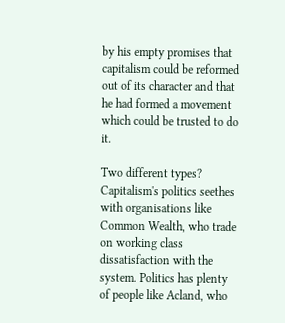by his empty promises that capitalism could be reformed out of its character and that he had formed a movement which could be trusted to do it.

Two different types?
Capitalism's politics seethes with organisations like Common Wealth, who trade on working class dissatisfaction with the system. Politics has plenty of people like Acland, who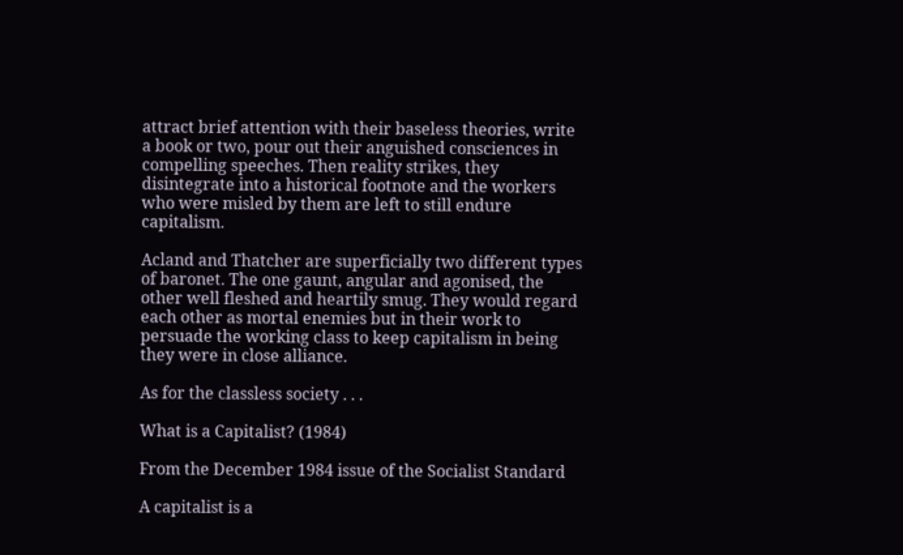attract brief attention with their baseless theories, write a book or two, pour out their anguished consciences in compelling speeches. Then reality strikes, they disintegrate into a historical footnote and the workers who were misled by them are left to still endure capitalism.

Acland and Thatcher are superficially two different types of baronet. The one gaunt, angular and agonised, the other well fleshed and heartily smug. They would regard each other as mortal enemies but in their work to persuade the working class to keep capitalism in being they were in close alliance.

As for the classless society . . .

What is a Capitalist? (1984)

From the December 1984 issue of the Socialist Standard

A capitalist is a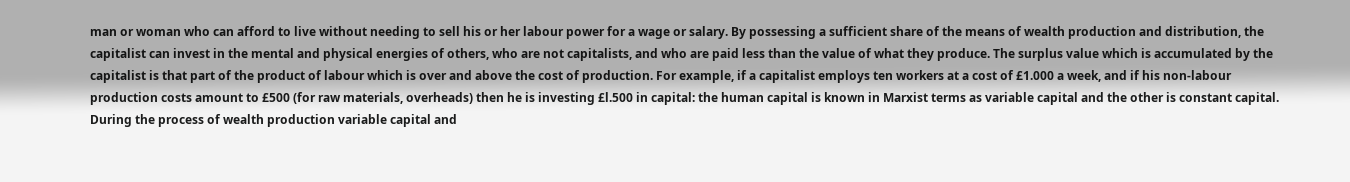man or woman who can afford to live without needing to sell his or her labour power for a wage or salary. By possessing a sufficient share of the means of wealth production and distribution, the capitalist can invest in the mental and physical energies of others, who are not capitalists, and who are paid less than the value of what they produce. The surplus value which is accumulated by the capitalist is that part of the product of labour which is over and above the cost of production. For example, if a capitalist employs ten workers at a cost of £1.000 a week, and if his non-labour production costs amount to £500 (for raw materials, overheads) then he is investing £l.500 in capital: the human capital is known in Marxist terms as variable capital and the other is constant capital. During the process of wealth production variable capital and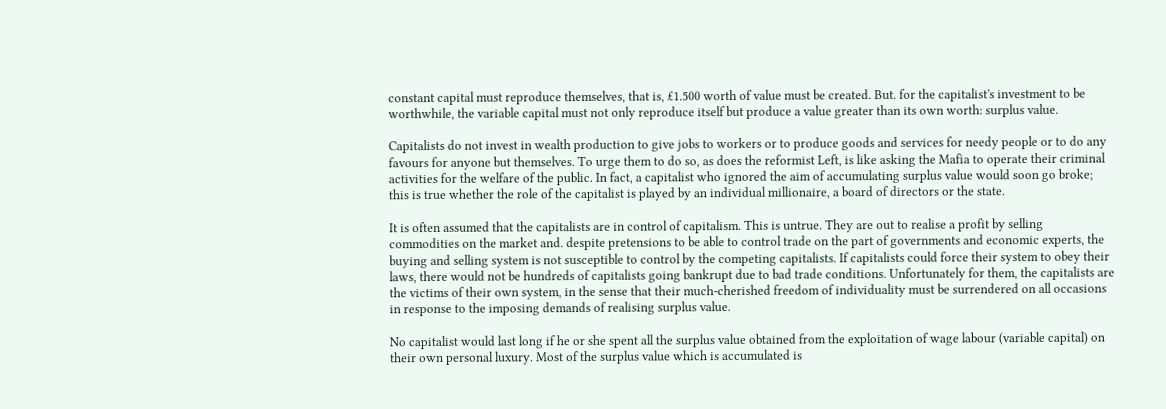constant capital must reproduce themselves, that is, £1.500 worth of value must be created. But. for the capitalist's investment to be worthwhile, the variable capital must not only reproduce itself but produce a value greater than its own worth: surplus value.

Capitalists do not invest in wealth production to give jobs to workers or to produce goods and services for needy people or to do any favours for anyone but themselves. To urge them to do so, as does the reformist Left, is like asking the Mafia to operate their criminal activities for the welfare of the public. In fact, a capitalist who ignored the aim of accumulating surplus value would soon go broke; this is true whether the role of the capitalist is played by an individual millionaire, a board of directors or the state.

It is often assumed that the capitalists are in control of capitalism. This is untrue. They are out to realise a profit by selling commodities on the market and. despite pretensions to be able to control trade on the part of governments and economic experts, the buying and selling system is not susceptible to control by the competing capitalists. If capitalists could force their system to obey their laws, there would not be hundreds of capitalists going bankrupt due to bad trade conditions. Unfortunately for them, the capitalists are the victims of their own system, in the sense that their much-cherished freedom of individuality must be surrendered on all occasions in response to the imposing demands of realising surplus value.

No capitalist would last long if he or she spent all the surplus value obtained from the exploitation of wage labour (variable capital) on their own personal luxury. Most of the surplus value which is accumulated is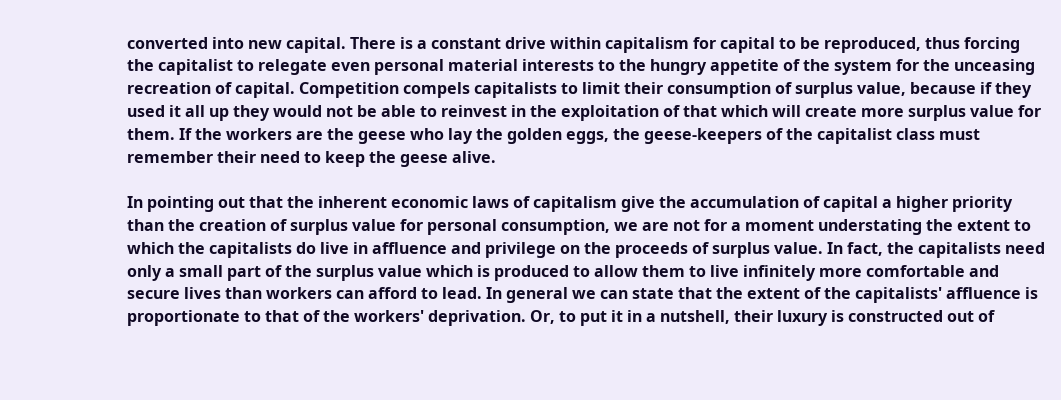converted into new capital. There is a constant drive within capitalism for capital to be reproduced, thus forcing the capitalist to relegate even personal material interests to the hungry appetite of the system for the unceasing recreation of capital. Competition compels capitalists to limit their consumption of surplus value, because if they used it all up they would not be able to reinvest in the exploitation of that which will create more surplus value for them. If the workers are the geese who lay the golden eggs, the geese-keepers of the capitalist class must remember their need to keep the geese alive.

In pointing out that the inherent economic laws of capitalism give the accumulation of capital a higher priority than the creation of surplus value for personal consumption, we are not for a moment understating the extent to which the capitalists do live in affluence and privilege on the proceeds of surplus value. In fact, the capitalists need only a small part of the surplus value which is produced to allow them to live infinitely more comfortable and secure lives than workers can afford to lead. In general we can state that the extent of the capitalists' affluence is proportionate to that of the workers' deprivation. Or, to put it in a nutshell, their luxury is constructed out of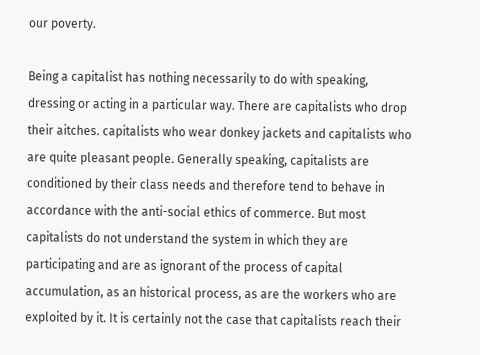our poverty.

Being a capitalist has nothing necessarily to do with speaking, dressing or acting in a particular way. There are capitalists who drop their aitches. capitalists who wear donkey jackets and capitalists who are quite pleasant people. Generally speaking, capitalists are conditioned by their class needs and therefore tend to behave in accordance with the anti-social ethics of commerce. But most capitalists do not understand the system in which they are participating and are as ignorant of the process of capital accumulation, as an historical process, as are the workers who are exploited by it. It is certainly not the case that capitalists reach their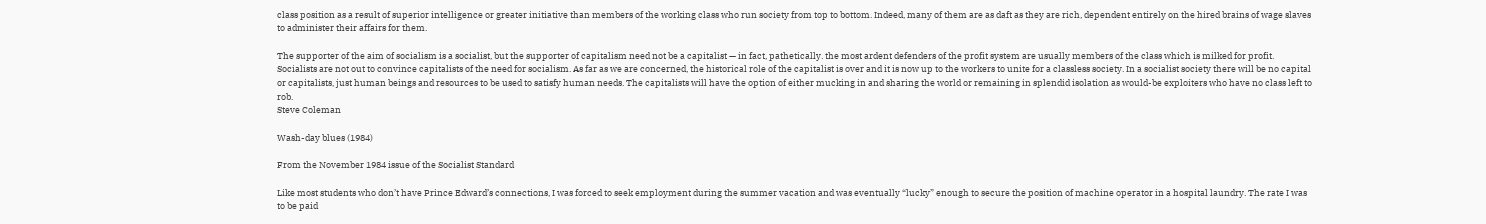class position as a result of superior intelligence or greater initiative than members of the working class who run society from top to bottom. Indeed, many of them are as daft as they are rich, dependent entirely on the hired brains of wage slaves to administer their affairs for them.

The supporter of the aim of socialism is a socialist, but the supporter of capitalism need not be a capitalist — in fact, pathetically. the most ardent defenders of the profit system are usually members of the class which is milked for profit. Socialists are not out to convince capitalists of the need for socialism. As far as we are concerned, the historical role of the capitalist is over and it is now up to the workers to unite for a classless society. In a socialist society there will be no capital or capitalists, just human beings and resources to be used to satisfy human needs. The capitalists will have the option of either mucking in and sharing the world or remaining in splendid isolation as would-be exploiters who have no class left to rob.
Steve Coleman

Wash-day blues (1984)

From the November 1984 issue of the Socialist Standard

Like most students who don’t have Prince Edward’s connections, I was forced to seek employment during the summer vacation and was eventually “lucky” enough to secure the position of machine operator in a hospital laundry. The rate I was to be paid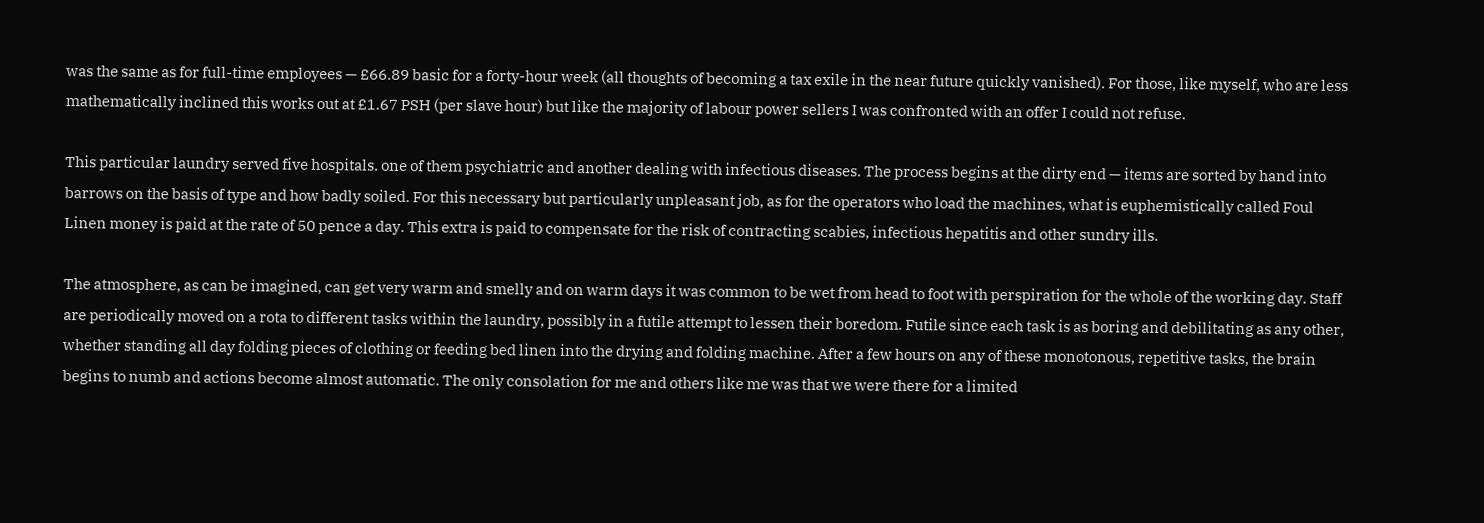was the same as for full-time employees — £66.89 basic for a forty-hour week (all thoughts of becoming a tax exile in the near future quickly vanished). For those, like myself, who are less mathematically inclined this works out at £1.67 PSH (per slave hour) but like the majority of labour power sellers I was confronted with an offer I could not refuse.

This particular laundry served five hospitals. one of them psychiatric and another dealing with infectious diseases. The process begins at the dirty end — items are sorted by hand into barrows on the basis of type and how badly soiled. For this necessary but particularly unpleasant job, as for the operators who load the machines, what is euphemistically called Foul Linen money is paid at the rate of 50 pence a day. This extra is paid to compensate for the risk of contracting scabies, infectious hepatitis and other sundry ills.

The atmosphere, as can be imagined, can get very warm and smelly and on warm days it was common to be wet from head to foot with perspiration for the whole of the working day. Staff are periodically moved on a rota to different tasks within the laundry, possibly in a futile attempt to lessen their boredom. Futile since each task is as boring and debilitating as any other, whether standing all day folding pieces of clothing or feeding bed linen into the drying and folding machine. After a few hours on any of these monotonous, repetitive tasks, the brain begins to numb and actions become almost automatic. The only consolation for me and others like me was that we were there for a limited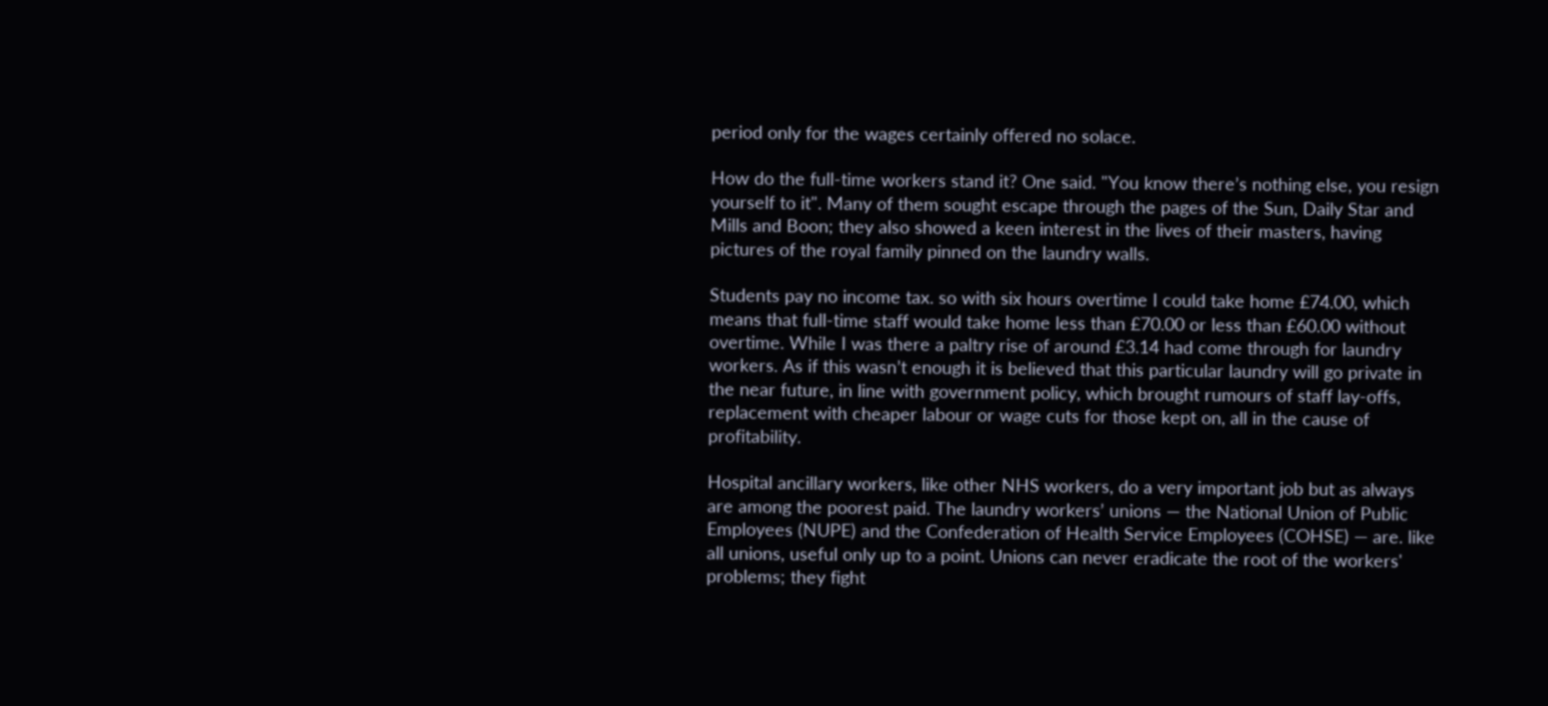period only for the wages certainly offered no solace.

How do the full-time workers stand it? One said. "You know there’s nothing else, you resign yourself to it". Many of them sought escape through the pages of the Sun, Daily Star and Mills and Boon; they also showed a keen interest in the lives of their masters, having pictures of the royal family pinned on the laundry walls.

Students pay no income tax. so with six hours overtime I could take home £74.00, which means that full-time staff would take home less than £70.00 or less than £60.00 without overtime. While I was there a paltry rise of around £3.14 had come through for laundry workers. As if this wasn’t enough it is believed that this particular laundry will go private in the near future, in line with government policy, which brought rumours of staff lay-offs, replacement with cheaper labour or wage cuts for those kept on, all in the cause of profitability.

Hospital ancillary workers, like other NHS workers, do a very important job but as always are among the poorest paid. The laundry workers’ unions — the National Union of Public Employees (NUPE) and the Confederation of Health Service Employees (COHSE) — are. like all unions, useful only up to a point. Unions can never eradicate the root of the workers' problems; they fight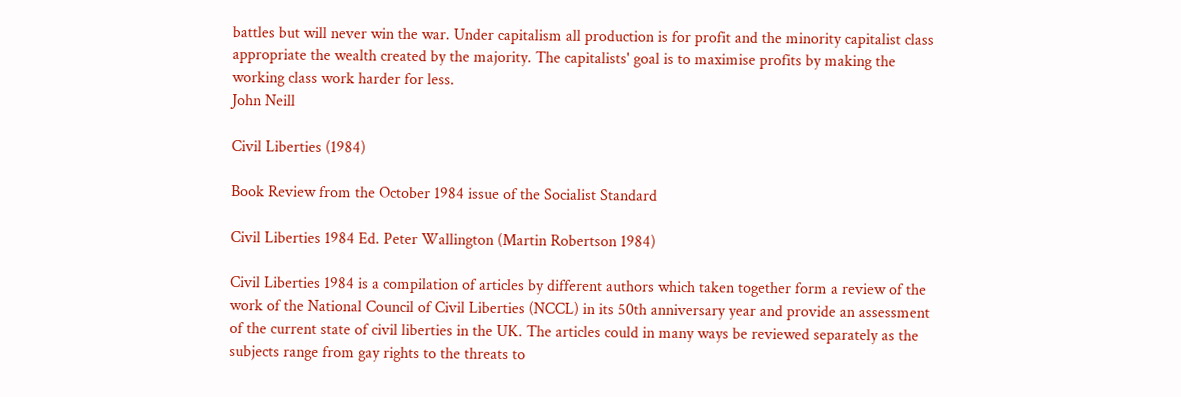battles but will never win the war. Under capitalism all production is for profit and the minority capitalist class appropriate the wealth created by the majority. The capitalists' goal is to maximise profits by making the working class work harder for less.
John Neill

Civil Liberties (1984)

Book Review from the October 1984 issue of the Socialist Standard

Civil Liberties 1984 Ed. Peter Wallington (Martin Robertson 1984)

Civil Liberties 1984 is a compilation of articles by different authors which taken together form a review of the work of the National Council of Civil Liberties (NCCL) in its 50th anniversary year and provide an assessment of the current state of civil liberties in the UK. The articles could in many ways be reviewed separately as the subjects range from gay rights to the threats to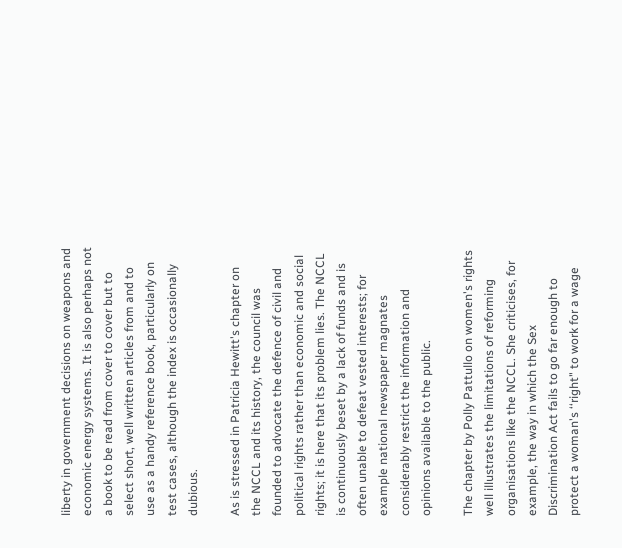liberty in government decisions on weapons and economic energy systems. It is also perhaps not a book to be read from cover to cover but to select short, well written articles from and to use as a handy reference book, particularly on test cases, although the index is occasionally dubious.

As is stressed in Patricia Hewitt's chapter on the NCCL and its history, the council was founded to advocate the defence of civil and political rights rather than economic and social rights; it is here that its problem lies. The NCCL is continuously beset by a lack of funds and is often unable to defeat vested interests; for example national newspaper magnates considerably restrict the information and opinions available to the public.

The chapter by Polly Pattullo on women's rights well illustrates the limitations of reforming organisations like the NCCL. She criticises, for example, the way in which the Sex Discrimination Act fails to go far enough to protect a woman's ‘‘right" to work for a wage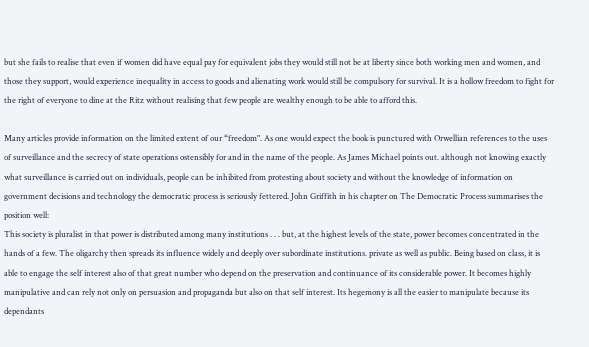but she fails to realise that even if women did have equal pay for equivalent jobs they would still not be at liberty since both working men and women, and those they support, would experience inequality in access to goods and alienating work would still be compulsory for survival. It is a hollow freedom to fight for the right of everyone to dine at the Ritz without realising that few people are wealthy enough to be able to afford this.

Many articles provide information on the limited extent of our “freedom". As one would expect the book is punctured with Orwellian references to the uses of surveillance and the secrecy of state operations ostensibly for and in the name of the people. As James Michael points out. although not knowing exactly what surveillance is carried out on individuals, people can be inhibited from protesting about society and without the knowledge of information on government decisions and technology the democratic process is seriously fettered. John Griffith in his chapter on The Democratic Process summarises the position well:
This society is pluralist in that power is distributed among many institutions . . . but, at the highest levels of the state, power becomes concentrated in the hands of a few. The oligarchy then spreads its influence widely and deeply over subordinate institutions. private as well as public. Being based on class, it is able to engage the self interest also of that great number who depend on the preservation and continuance of its considerable power. It becomes highly manipulative and can rely not only on persuasion and propaganda but also on that self interest. Its hegemony is all the easier to manipulate because its dependants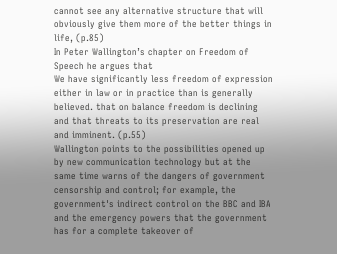cannot see any alternative structure that will obviously give them more of the better things in life, (p.85)
In Peter Wallington’s chapter on Freedom of Speech he argues that
We have significantly less freedom of expression either in law or in practice than is generally believed. that on balance freedom is declining and that threats to its preservation are real and imminent. (p.55)
Wallington points to the possibilities opened up by new communication technology but at the same time warns of the dangers of government censorship and control; for example, the government's indirect control on the BBC and IBA and the emergency powers that the government has for a complete takeover of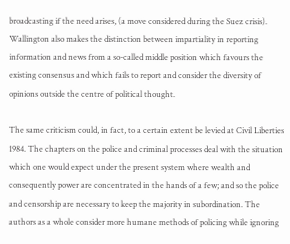broadcasting if the need arises, (a move considered during the Suez crisis). Wallington also makes the distinction between impartiality in reporting information and news from a so-called middle position which favours the existing consensus and which fails to report and consider the diversity of opinions outside the centre of political thought.

The same criticism could, in fact, to a certain extent be levied at Civil Liberties 1984. The chapters on the police and criminal processes deal with the situation which one would expect under the present system where wealth and consequently power are concentrated in the hands of a few; and so the police and censorship are necessary to keep the majority in subordination. The authors as a whole consider more humane methods of policing while ignoring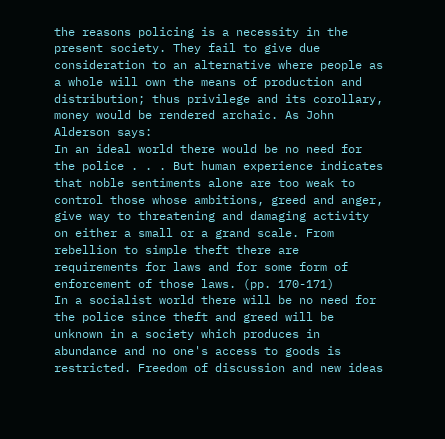the reasons policing is a necessity in the present society. They fail to give due consideration to an alternative where people as a whole will own the means of production and distribution; thus privilege and its corollary, money would be rendered archaic. As John Alderson says:
In an ideal world there would be no need for the police . . . But human experience indicates that noble sentiments alone are too weak to control those whose ambitions, greed and anger, give way to threatening and damaging activity on either a small or a grand scale. From rebellion to simple theft there are requirements for laws and for some form of enforcement of those laws. (pp. 170-171)
In a socialist world there will be no need for the police since theft and greed will be unknown in a society which produces in abundance and no one's access to goods is restricted. Freedom of discussion and new ideas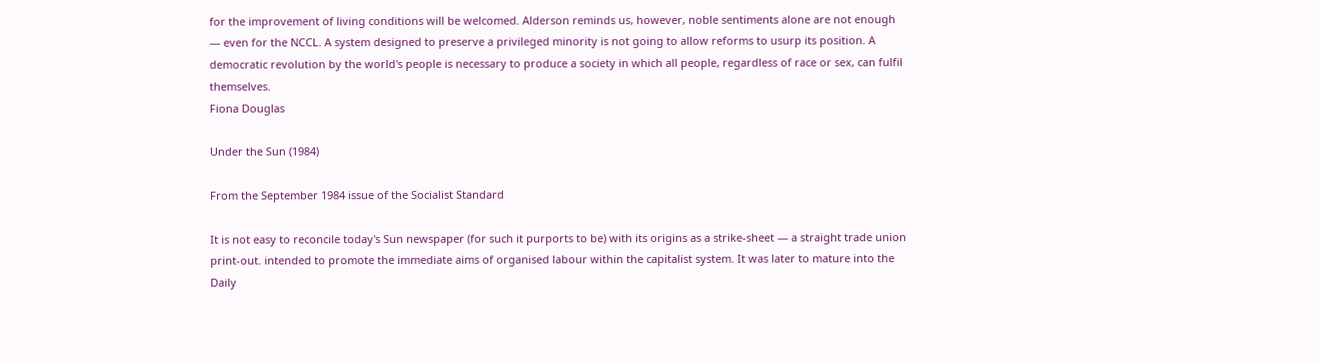for the improvement of living conditions will be welcomed. Alderson reminds us, however, noble sentiments alone are not enough — even for the NCCL. A system designed to preserve a privileged minority is not going to allow reforms to usurp its position. A democratic revolution by the world's people is necessary to produce a society in which all people, regardless of race or sex, can fulfil themselves.
Fiona Douglas

Under the Sun (1984)

From the September 1984 issue of the Socialist Standard

It is not easy to reconcile today's Sun newspaper (for such it purports to be) with its origins as a strike-sheet — a straight trade union print-out. intended to promote the immediate aims of organised labour within the capitalist system. It was later to mature into the Daily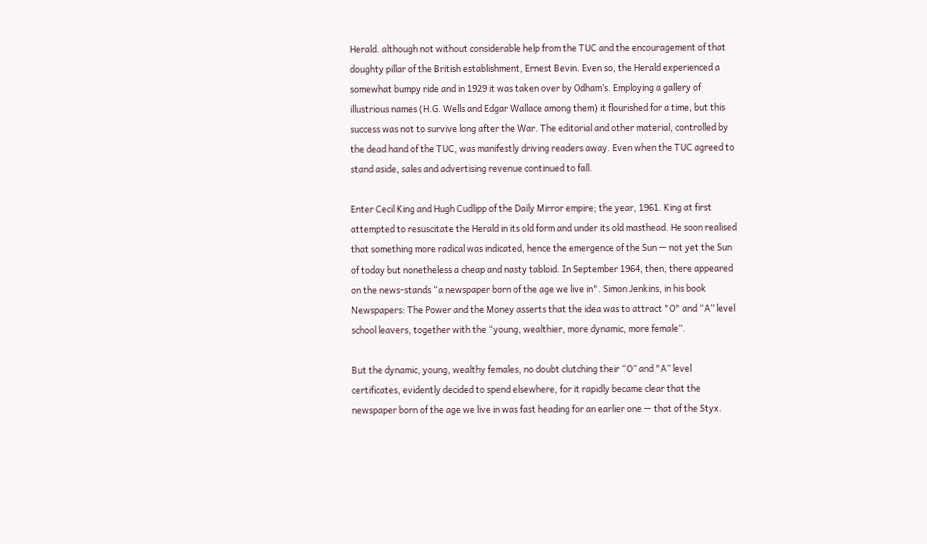Herald. although not without considerable help from the TUC and the encouragement of that doughty pillar of the British establishment, Ernest Bevin. Even so, the Herald experienced a somewhat bumpy ride and in 1929 it was taken over by Odham’s. Employing a gallery of illustrious names (H.G. Wells and Edgar Wallace among them) it flourished for a time, but this success was not to survive long after the War. The editorial and other material, controlled by the dead hand of the TUC, was manifestly driving readers away. Even when the TUC agreed to stand aside, sales and advertising revenue continued to fall.

Enter Cecil King and Hugh Cudlipp of the Daily Mirror empire; the year, 1961. King at first attempted to resuscitate the Herald in its old form and under its old masthead. He soon realised that something more radical was indicated, hence the emergence of the Sun — not yet the Sun of today but nonetheless a cheap and nasty tabloid. In September 1964, then, there appeared on the news-stands “a newspaper born of the age we live in". Simon Jenkins, in his book Newspapers: The Power and the Money asserts that the idea was to attract "O" and “A” level school leavers, together with the “young, wealthier, more dynamic, more female”.

But the dynamic, young, wealthy females, no doubt clutching their “O” and "A” level certificates, evidently decided to spend elsewhere, for it rapidly became clear that the newspaper born of the age we live in was fast heading for an earlier one — that of the Styx.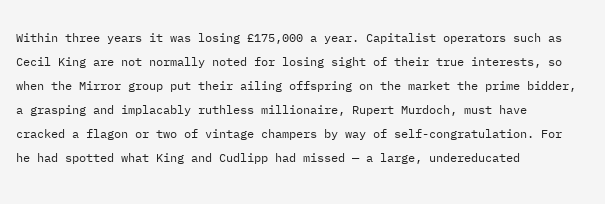Within three years it was losing £175,000 a year. Capitalist operators such as Cecil King are not normally noted for losing sight of their true interests, so when the Mirror group put their ailing offspring on the market the prime bidder, a grasping and implacably ruthless millionaire, Rupert Murdoch, must have cracked a flagon or two of vintage champers by way of self-congratulation. For he had spotted what King and Cudlipp had missed — a large, undereducated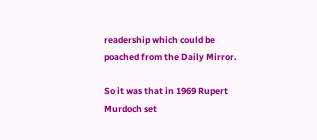readership which could be poached from the Daily Mirror.

So it was that in 1969 Rupert Murdoch set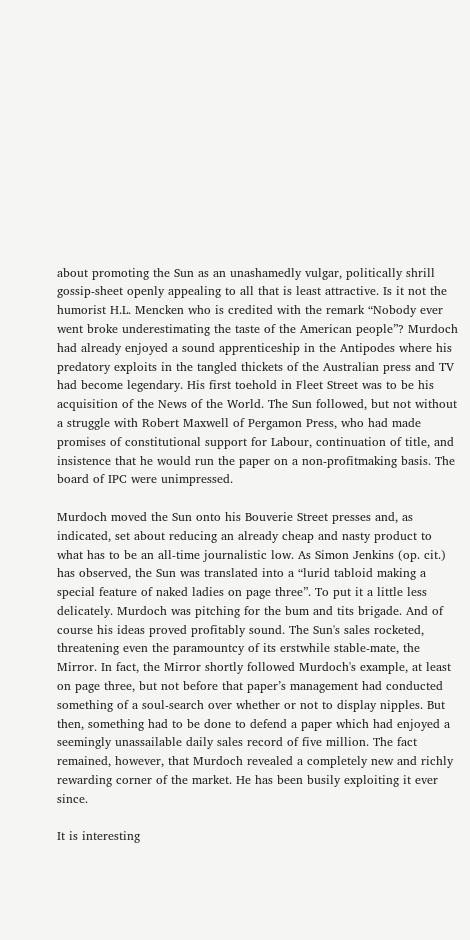about promoting the Sun as an unashamedly vulgar, politically shrill gossip-sheet openly appealing to all that is least attractive. Is it not the humorist H.L. Mencken who is credited with the remark “Nobody ever went broke underestimating the taste of the American people”? Murdoch had already enjoyed a sound apprenticeship in the Antipodes where his predatory exploits in the tangled thickets of the Australian press and TV had become legendary. His first toehold in Fleet Street was to be his acquisition of the News of the World. The Sun followed, but not without a struggle with Robert Maxwell of Pergamon Press, who had made promises of constitutional support for Labour, continuation of title, and insistence that he would run the paper on a non-profitmaking basis. The board of IPC were unimpressed.

Murdoch moved the Sun onto his Bouverie Street presses and, as indicated, set about reducing an already cheap and nasty product to what has to be an all-time journalistic low. As Simon Jenkins (op. cit.) has observed, the Sun was translated into a “lurid tabloid making a special feature of naked ladies on page three”. To put it a little less delicately. Murdoch was pitching for the bum and tits brigade. And of course his ideas proved profitably sound. The Sun's sales rocketed, threatening even the paramountcy of its erstwhile stable-mate, the Mirror. In fact, the Mirror shortly followed Murdoch's example, at least on page three, but not before that paper’s management had conducted something of a soul-search over whether or not to display nipples. But then, something had to be done to defend a paper which had enjoyed a seemingly unassailable daily sales record of five million. The fact remained, however, that Murdoch revealed a completely new and richly rewarding corner of the market. He has been busily exploiting it ever since.

It is interesting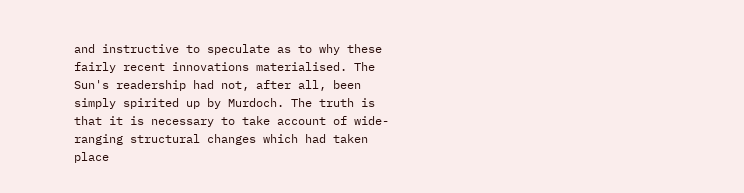and instructive to speculate as to why these fairly recent innovations materialised. The Sun's readership had not, after all, been simply spirited up by Murdoch. The truth is that it is necessary to take account of wide-ranging structural changes which had taken place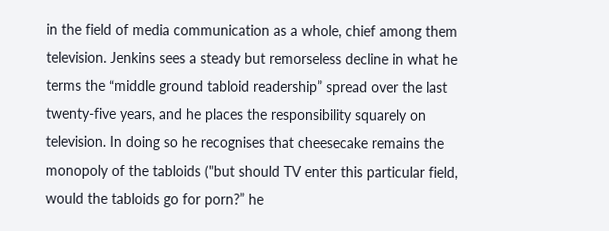in the field of media communication as a whole, chief among them television. Jenkins sees a steady but remorseless decline in what he terms the “middle ground tabloid readership” spread over the last twenty-five years, and he places the responsibility squarely on television. In doing so he recognises that cheesecake remains the monopoly of the tabloids ("but should TV enter this particular field, would the tabloids go for porn?” he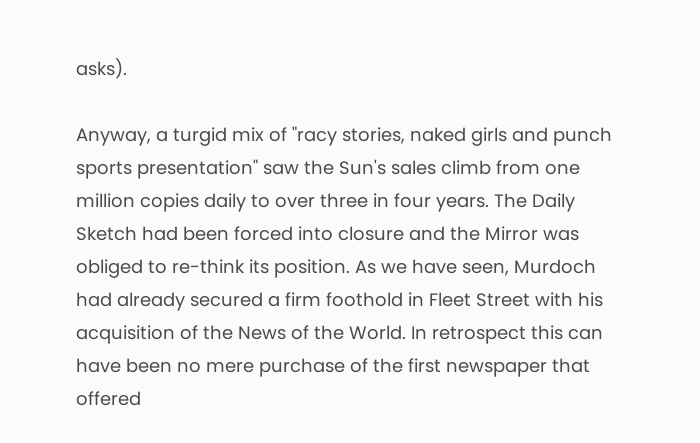asks).

Anyway, a turgid mix of "racy stories, naked girls and punch sports presentation" saw the Sun's sales climb from one million copies daily to over three in four years. The Daily Sketch had been forced into closure and the Mirror was obliged to re-think its position. As we have seen, Murdoch had already secured a firm foothold in Fleet Street with his acquisition of the News of the World. In retrospect this can have been no mere purchase of the first newspaper that offered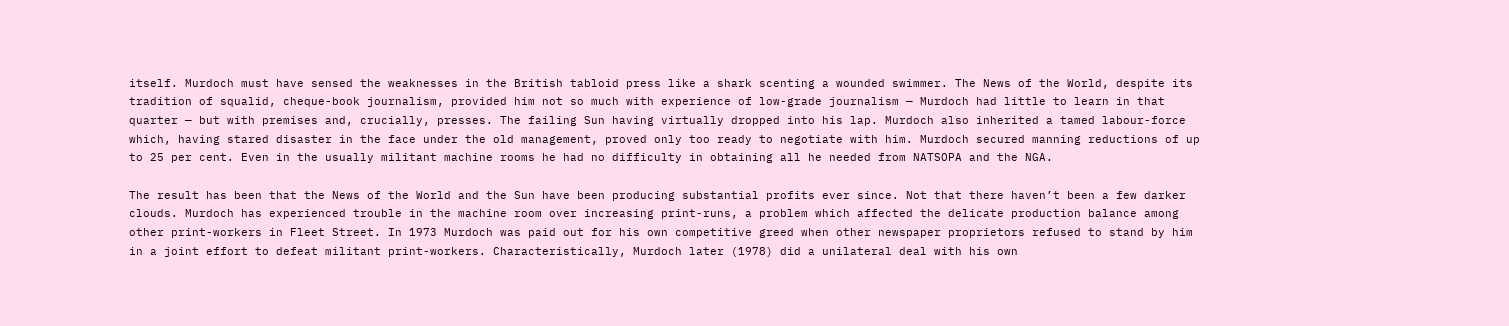itself. Murdoch must have sensed the weaknesses in the British tabloid press like a shark scenting a wounded swimmer. The News of the World, despite its tradition of squalid, cheque-book journalism, provided him not so much with experience of low-grade journalism — Murdoch had little to learn in that quarter — but with premises and, crucially, presses. The failing Sun having virtually dropped into his lap. Murdoch also inherited a tamed labour-force which, having stared disaster in the face under the old management, proved only too ready to negotiate with him. Murdoch secured manning reductions of up to 25 per cent. Even in the usually militant machine rooms he had no difficulty in obtaining all he needed from NATSOPA and the NGA.

The result has been that the News of the World and the Sun have been producing substantial profits ever since. Not that there haven’t been a few darker clouds. Murdoch has experienced trouble in the machine room over increasing print-runs, a problem which affected the delicate production balance among other print-workers in Fleet Street. In 1973 Murdoch was paid out for his own competitive greed when other newspaper proprietors refused to stand by him in a joint effort to defeat militant print-workers. Characteristically, Murdoch later (1978) did a unilateral deal with his own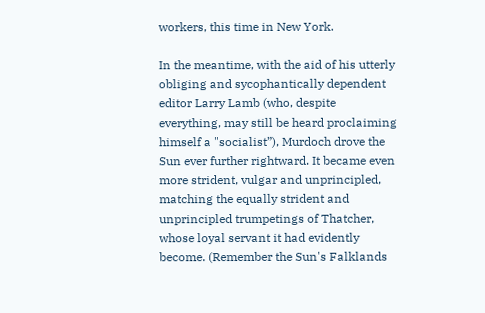workers, this time in New York.

In the meantime, with the aid of his utterly obliging and sycophantically dependent editor Larry Lamb (who, despite everything, may still be heard proclaiming himself a "socialist”), Murdoch drove the Sun ever further rightward. It became even more strident, vulgar and unprincipled, matching the equally strident and unprincipled trumpetings of Thatcher, whose loyal servant it had evidently become. (Remember the Sun's Falklands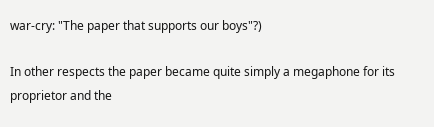war-cry: "The paper that supports our boys"?)

In other respects the paper became quite simply a megaphone for its proprietor and the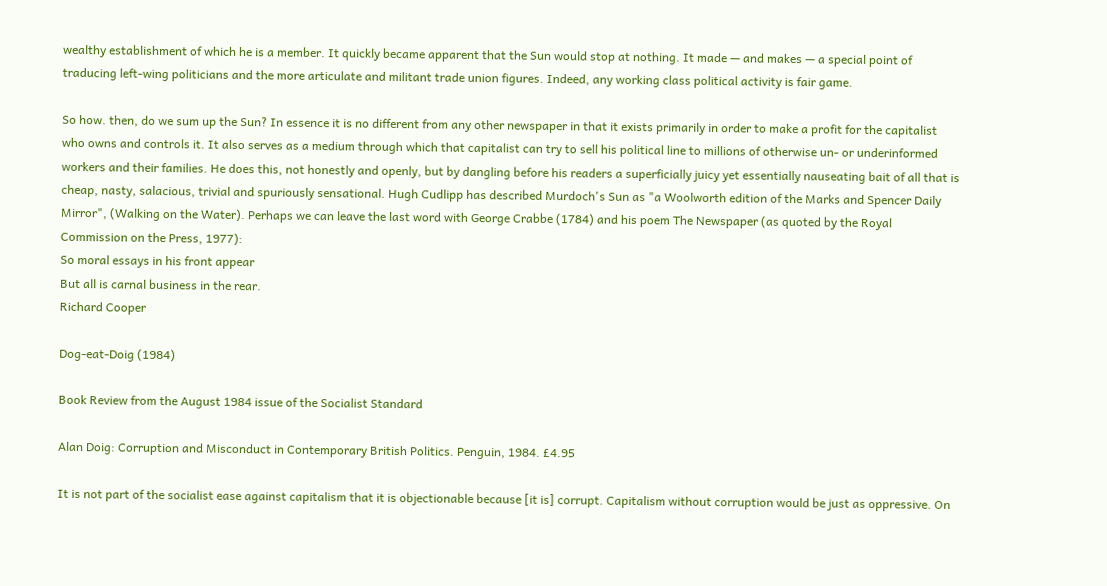wealthy establishment of which he is a member. It quickly became apparent that the Sun would stop at nothing. It made — and makes — a special point of traducing left-wing politicians and the more articulate and militant trade union figures. Indeed, any working class political activity is fair game.

So how. then, do we sum up the Sun? In essence it is no different from any other newspaper in that it exists primarily in order to make a profit for the capitalist who owns and controls it. It also serves as a medium through which that capitalist can try to sell his political line to millions of otherwise un- or underinformed workers and their families. He does this, not honestly and openly, but by dangling before his readers a superficially juicy yet essentially nauseating bait of all that is cheap, nasty, salacious, trivial and spuriously sensational. Hugh Cudlipp has described Murdoch's Sun as "a Woolworth edition of the Marks and Spencer Daily Mirror", (Walking on the Water). Perhaps we can leave the last word with George Crabbe (1784) and his poem The Newspaper (as quoted by the Royal Commission on the Press, 1977):
So moral essays in his front appear
But all is carnal business in the rear.
Richard Cooper

Dog-eat-Doig (1984)

Book Review from the August 1984 issue of the Socialist Standard

Alan Doig: Corruption and Misconduct in Contemporary British Politics. Penguin, 1984. £4.95

It is not part of the socialist ease against capitalism that it is objectionable because [it is] corrupt. Capitalism without corruption would be just as oppressive. On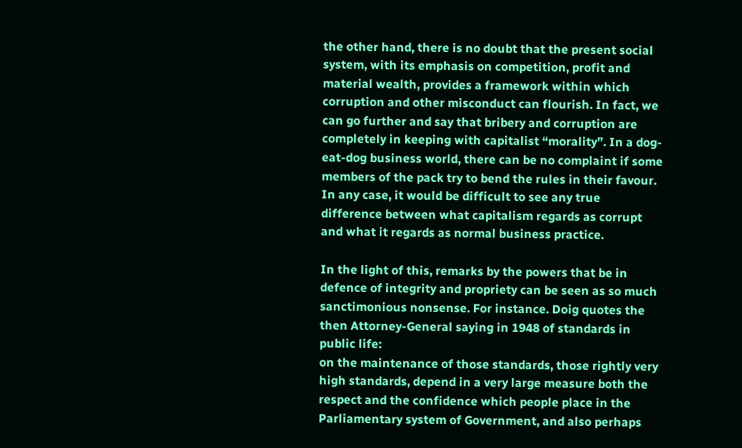the other hand, there is no doubt that the present social system, with its emphasis on competition, profit and material wealth, provides a framework within which corruption and other misconduct can flourish. In fact, we can go further and say that bribery and corruption are completely in keeping with capitalist “morality”. In a dog-eat-dog business world, there can be no complaint if some members of the pack try to bend the rules in their favour. In any case, it would be difficult to see any true difference between what capitalism regards as corrupt and what it regards as normal business practice.

In the light of this, remarks by the powers that be in defence of integrity and propriety can be seen as so much sanctimonious nonsense. For instance. Doig quotes the then Attorney-General saying in 1948 of standards in public life:
on the maintenance of those standards, those rightly very high standards, depend in a very large measure both the respect and the confidence which people place in the Parliamentary system of Government, and also perhaps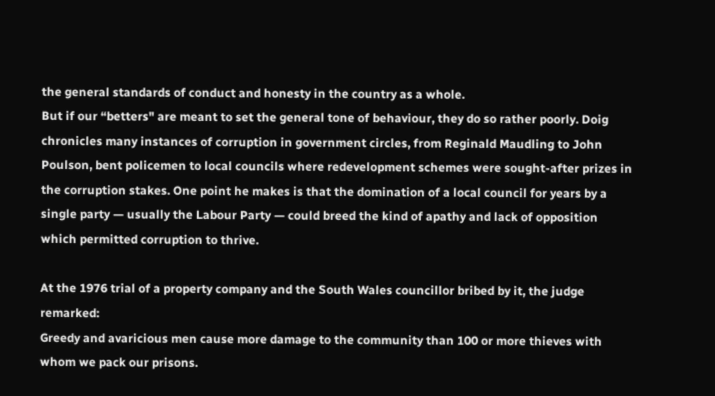the general standards of conduct and honesty in the country as a whole.
But if our “betters" are meant to set the general tone of behaviour, they do so rather poorly. Doig chronicles many instances of corruption in government circles, from Reginald Maudling to John Poulson, bent policemen to local councils where redevelopment schemes were sought-after prizes in the corruption stakes. One point he makes is that the domination of a local council for years by a single party — usually the Labour Party — could breed the kind of apathy and lack of opposition which permitted corruption to thrive.

At the 1976 trial of a property company and the South Wales councillor bribed by it, the judge remarked:
Greedy and avaricious men cause more damage to the community than 100 or more thieves with whom we pack our prisons.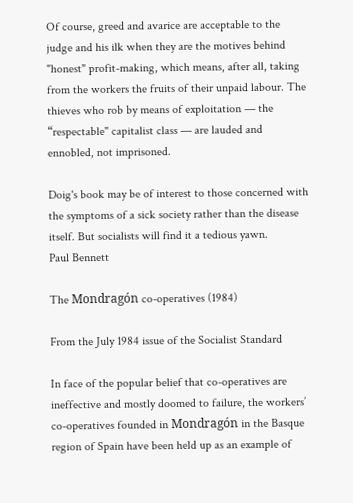Of course, greed and avarice are acceptable to the judge and his ilk when they are the motives behind "honest" profit-making, which means, after all, taking from the workers the fruits of their unpaid labour. The thieves who rob by means of exploitation — the “respectable" capitalist class — are lauded and ennobled, not imprisoned.

Doig's book may be of interest to those concerned with the symptoms of a sick society rather than the disease itself. But socialists will find it a tedious yawn.
Paul Bennett

The Mondragón co-operatives (1984)

From the July 1984 issue of the Socialist Standard

In face of the popular belief that co-operatives are ineffective and mostly doomed to failure, the workers’ co-operatives founded in Mondragón in the Basque region of Spain have been held up as an example of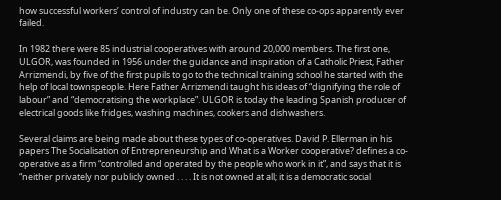how successful workers’ control of industry can be. Only one of these co-ops apparently ever failed.

In 1982 there were 85 industrial cooperatives with around 20,000 members. The first one, ULGOR, was founded in 1956 under the guidance and inspiration of a Catholic Priest, Father Arrizmendi, by five of the first pupils to go to the technical training school he started with the help of local townspeople. Here Father Arrizmendi taught his ideas of “dignifying the role of labour” and “democratising the workplace”. ULGOR is today the leading Spanish producer of electrical goods like fridges, washing machines, cookers and dishwashers.

Several claims are being made about these types of co-operatives. David P. Ellerman in his papers The Socialisation of Entrepreneurship and What is a Worker cooperative? defines a co-operative as a firm “controlled and operated by the people who work in it”, and says that it is “neither privately nor publicly owned . . . . It is not owned at all; it is a democratic social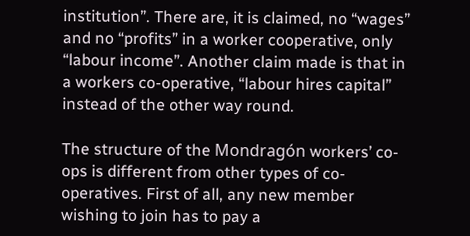institution”. There are, it is claimed, no “wages” and no “profits” in a worker cooperative, only “labour income”. Another claim made is that in a workers co-operative, “labour hires capital” instead of the other way round.

The structure of the Mondragón workers’ co-ops is different from other types of co-operatives. First of all, any new member wishing to join has to pay a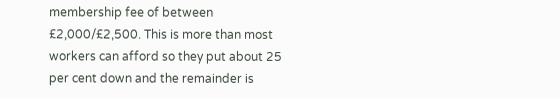membership fee of between £2,000/£2,500. This is more than most workers can afford so they put about 25 per cent down and the remainder is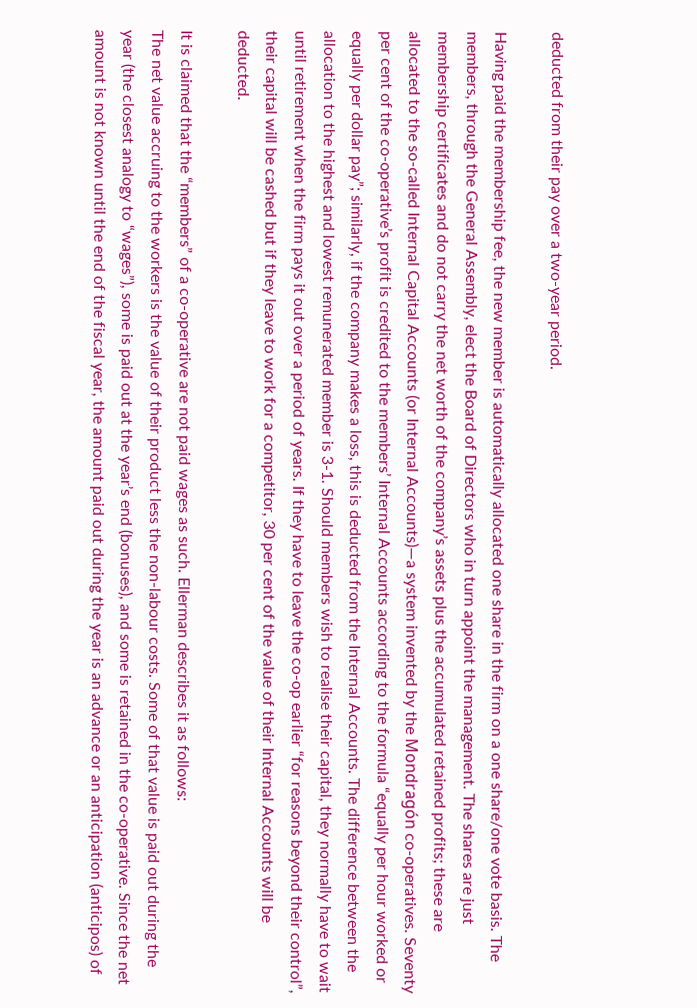deducted from their pay over a two-year period.

Having paid the membership fee, the new member is automatically allocated one share in the firm on a one share/one vote basis. The members, through the General Assembly, elect the Board of Directors who in turn appoint the management. The shares are just membership certificates and do not carry the net worth of the company’s assets plus the accumulated retained profits; these are allocated to the so-called Internal Capital Accounts (or Internal Accounts)—a system invented by the Mondragón co-operatives. Seventy per cent of the co-operative’s profit is credited to the members’ Internal Accounts according to the formula “equally per hour worked or equally per dollar pay”; similarly, if the company makes a loss, this is deducted from the Internal Accounts. The difference between the allocation to the highest and lowest remunerated member is 3-1. Should members wish to realise their capital, they normally have to wait until retirement when the firm pays it out over a period of years. If they have to leave the co-op earlier “for reasons beyond their control”, their capital will be cashed but if they leave to work for a competitor, 30 per cent of the value of their Internal Accounts will be deducted.

It is claimed that the “members” of a co-operative are not paid wages as such. Ellerman describes it as follows:
The net value accruing to the workers is the value of their product less the non-labour costs. Some of that value is paid out during the year (the closest analogy to “wages”), some is paid out at the year’s end (bonuses), and some is retained in the co-operative. Since the net amount is not known until the end of the fiscal year, the amount paid out during the year is an advance or an anticipation (anticipos) of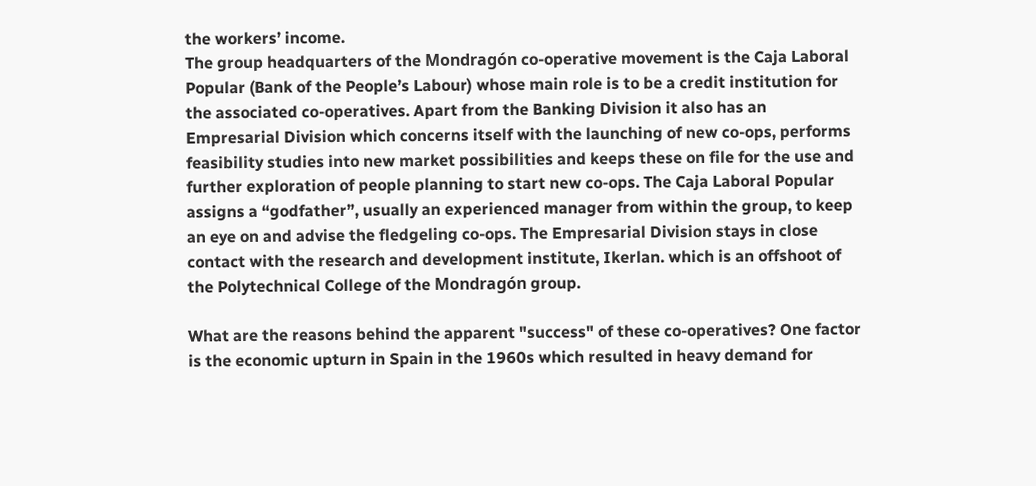the workers’ income.
The group headquarters of the Mondragón co-operative movement is the Caja Laboral Popular (Bank of the People’s Labour) whose main role is to be a credit institution for the associated co-operatives. Apart from the Banking Division it also has an Empresarial Division which concerns itself with the launching of new co-ops, performs feasibility studies into new market possibilities and keeps these on file for the use and further exploration of people planning to start new co-ops. The Caja Laboral Popular assigns a “godfather”, usually an experienced manager from within the group, to keep an eye on and advise the fledgeling co-ops. The Empresarial Division stays in close contact with the research and development institute, Ikerlan. which is an offshoot of the Polytechnical College of the Mondragón group.

What are the reasons behind the apparent "success" of these co-operatives? One factor is the economic upturn in Spain in the 1960s which resulted in heavy demand for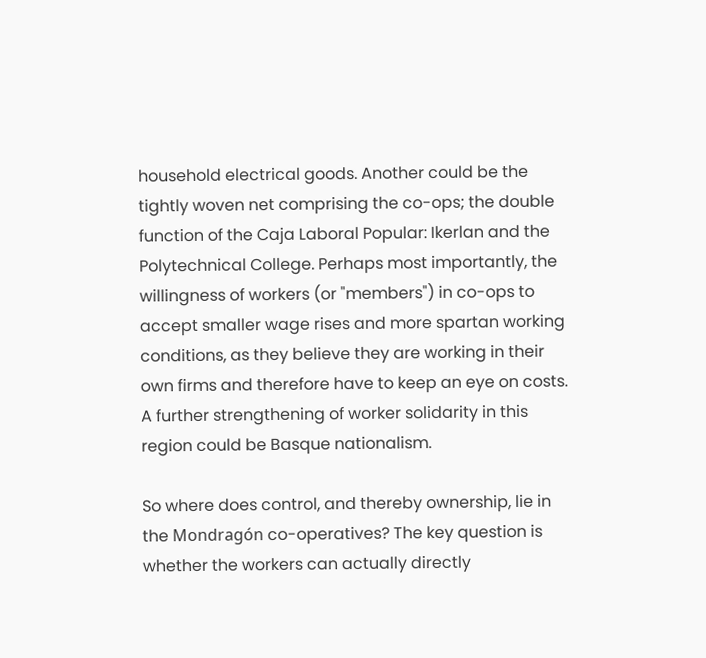household electrical goods. Another could be the tightly woven net comprising the co-ops; the double function of the Caja Laboral Popular: Ikerlan and the Polytechnical College. Perhaps most importantly, the willingness of workers (or "members") in co-ops to accept smaller wage rises and more spartan working conditions, as they believe they are working in their own firms and therefore have to keep an eye on costs. A further strengthening of worker solidarity in this region could be Basque nationalism.

So where does control, and thereby ownership, lie in the Mondragón co-operatives? The key question is whether the workers can actually directly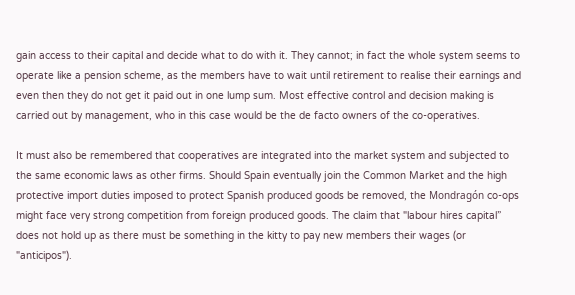gain access to their capital and decide what to do with it. They cannot; in fact the whole system seems to operate like a pension scheme, as the members have to wait until retirement to realise their earnings and even then they do not get it paid out in one lump sum. Most effective control and decision making is carried out by management, who in this case would be the de facto owners of the co-operatives.

It must also be remembered that cooperatives are integrated into the market system and subjected to the same economic laws as other firms. Should Spain eventually join the Common Market and the high protective import duties imposed to protect Spanish produced goods be removed, the Mondragón co-ops might face very strong competition from foreign produced goods. The claim that "labour hires capital” does not hold up as there must be something in the kitty to pay new members their wages (or "anticipos").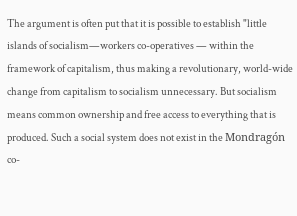The argument is often put that it is possible to establish "little islands of socialism—workers co-operatives — within the framework of capitalism, thus making a revolutionary, world-wide change from capitalism to socialism unnecessary. But socialism means common ownership and free access to everything that is produced. Such a social system does not exist in the Mondragón co-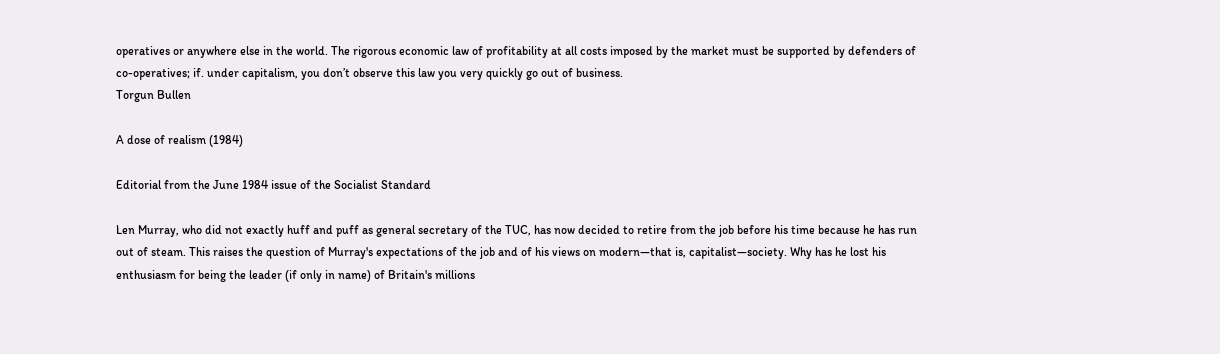operatives or anywhere else in the world. The rigorous economic law of profitability at all costs imposed by the market must be supported by defenders of co-operatives; if. under capitalism, you don’t observe this law you very quickly go out of business.
Torgun Bullen

A dose of realism (1984)

Editorial from the June 1984 issue of the Socialist Standard

Len Murray, who did not exactly huff and puff as general secretary of the TUC, has now decided to retire from the job before his time because he has run out of steam. This raises the question of Murray's expectations of the job and of his views on modern—that is, capitalist—society. Why has he lost his enthusiasm for being the leader (if only in name) of Britain's millions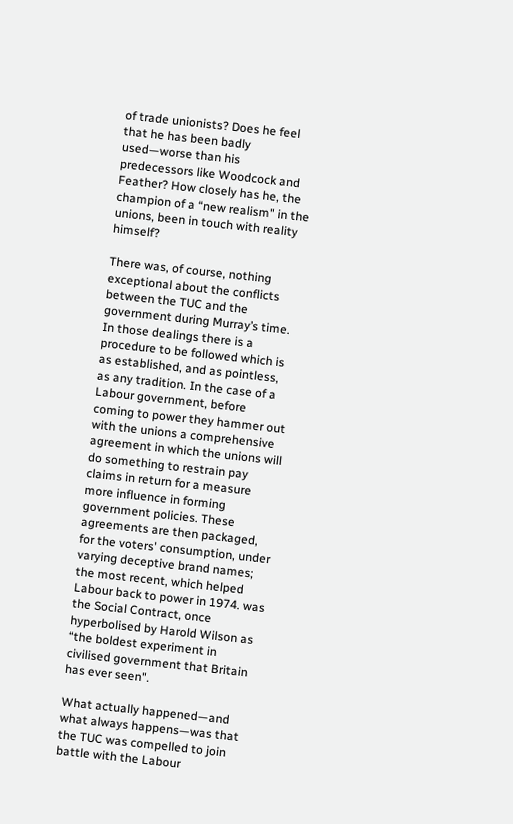of trade unionists? Does he feel that he has been badly used—worse than his predecessors like Woodcock and Feather? How closely has he, the champion of a “new realism" in the unions, been in touch with reality himself?

There was, of course, nothing exceptional about the conflicts between the TUC and the government during Murray’s time. In those dealings there is a procedure to be followed which is as established, and as pointless, as any tradition. In the case of a Labour government, before coming to power they hammer out with the unions a comprehensive agreement in which the unions will do something to restrain pay claims in return for a measure more influence in forming government policies. These agreements are then packaged, for the voters' consumption, under varying deceptive brand names; the most recent, which helped Labour back to power in 1974. was the Social Contract, once hyperbolised by Harold Wilson as “the boldest experiment in civilised government that Britain has ever seen".

What actually happened—and what always happens—was that the TUC was compelled to join battle with the Labour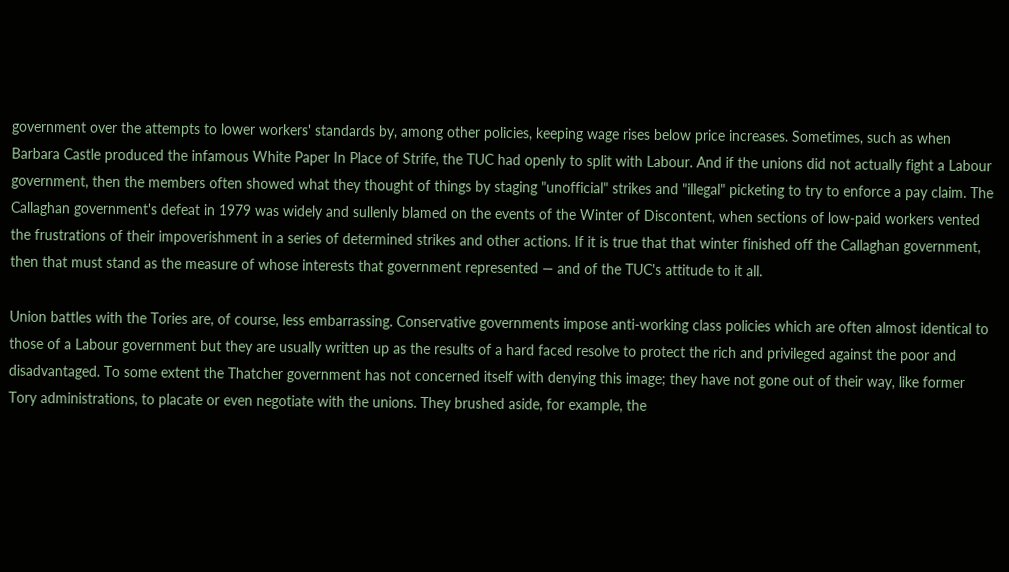government over the attempts to lower workers' standards by, among other policies, keeping wage rises below price increases. Sometimes, such as when Barbara Castle produced the infamous White Paper In Place of Strife, the TUC had openly to split with Labour. And if the unions did not actually fight a Labour government, then the members often showed what they thought of things by staging "unofficial" strikes and "illegal" picketing to try to enforce a pay claim. The Callaghan government's defeat in 1979 was widely and sullenly blamed on the events of the Winter of Discontent, when sections of low-paid workers vented the frustrations of their impoverishment in a series of determined strikes and other actions. If it is true that that winter finished off the Callaghan government, then that must stand as the measure of whose interests that government represented — and of the TUC's attitude to it all.

Union battles with the Tories are, of course, less embarrassing. Conservative governments impose anti-working class policies which are often almost identical to those of a Labour government but they are usually written up as the results of a hard faced resolve to protect the rich and privileged against the poor and disadvantaged. To some extent the Thatcher government has not concerned itself with denying this image; they have not gone out of their way, like former Tory administrations, to placate or even negotiate with the unions. They brushed aside, for example, the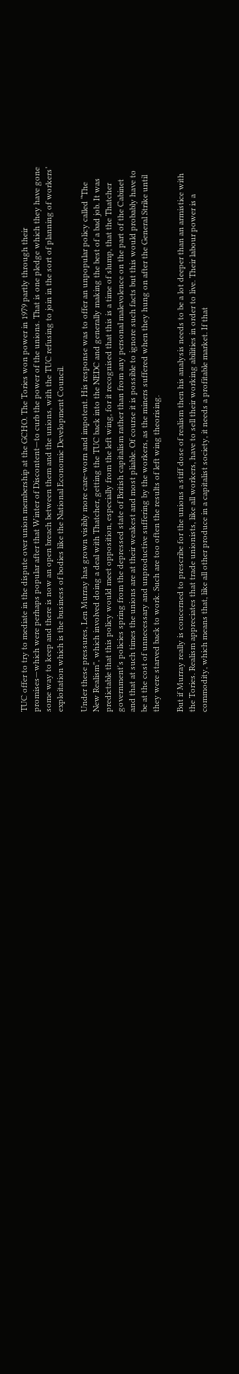TUC offer to try to mediate in the dispute over union membership at the GCHO. The Tories won power in 1979 partly through their promises—which were perhaps popular after that Winter of Discontent—to curb the power of the unions. That is one pledge which they have gone some way to keep and there is now an open breach between them and the unions, with the TUC refusing to join in the sort of planning of workers’ exploitation which is the business of bodies like the National Economic Development Council.

Under these pressures, Len Murray has grown visibly more care-worn and impotent. His response was to offer an unpopular policy called “The New Realism", which involved doing a deal with Thatcher, getting the TUC back into the NEDC and generally making the best of a bad job. It was predictable that this policy would meet opposition, especially from the left wing, for it recognised that this is a time of slump, that the Thatcher government's policies spring from the depressed state of British capitalism rather than from any personal malevolence on the part of the Cabinet and that at such times the unions are at their weakest and most pliable. Of course it is possible to ignore such facts but this would probably have to be at the cost of unnecessary and unproductive suffering by the workers, as the miners suffered when they hung on after the General Strike until they were starved back to work. Such are too often the results of left wing theorising.

But if Murray really is concerned to prescribe for the unions a stiff dose of realism then his analysis needs to be a lot deeper than an armistice with the Tories. Realism appreciates that trade unionists, like all workers, have to sell their working abilities in order to live. Their labour power is a commodity, which means that, like all other produce in a capitalist society, it needs a profitable market. If that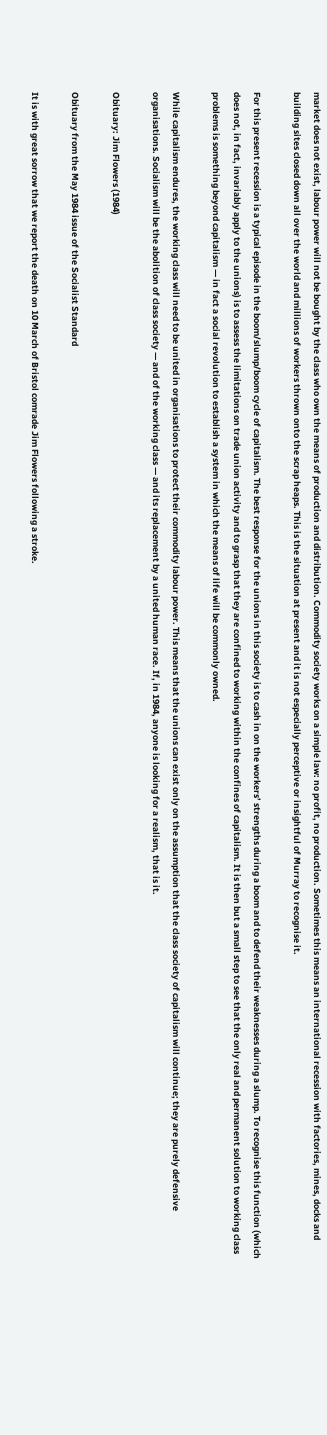market does not exist, labour power will not be bought by the class who own the means of production and distribution. Commodity society works on a simple law: no profit, no production. Sometimes this means an international recession with factories, mines, docks and building sites closed down all over the world and millions of workers thrown onto the scrap heaps. This is the situation at present and it is not especially perceptive or insightful of Murray to recognise it.

For this present recession is a typical episode in the boom/slump/boom cycle of capitalism. The best response for the unions in this society is to cash in on the workers’ strengths during a boom and to defend their weaknesses during a slump. To recognise this function (which does not, in fact, invariably apply to the unions) is to assess the limitations on trade union activity and to grasp that they are confined to working within the confines of capitalism. It is then but a small step to see that the only real and permanent solution to working class problems is something beyond capitalism — in fact a social revolution to establish a system in which the means of life will be commonly owned.

While capitalism endures, the working class will need to be united in organisations to protect their commodity labour power. This means that the unions can exist only on the assumption that the class society of capitalism will continue; they are purely defensive organisations. Socialism will be the abolition of class society — and of the working class — and its replacement by a united human race. If, in 1984, anyone is looking for a realism, that is it.

Obituary: Jim Flowers (1984)

Obituary from the May 1984 issue of the Socialist Standard

It is with great sorrow that we report the death on 10 March of Bristol comrade Jim Flowers following a stroke.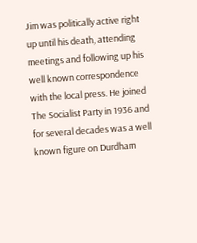Jim was politically active right up until his death, attending meetings and following up his well known correspondence with the local press. He joined The Socialist Party in 1936 and for several decades was a well known figure on Durdham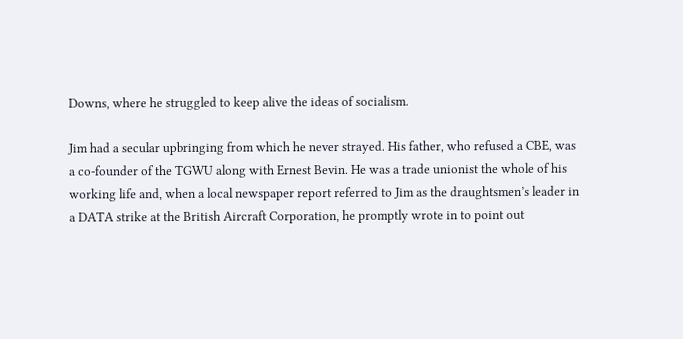Downs, where he struggled to keep alive the ideas of socialism.

Jim had a secular upbringing from which he never strayed. His father, who refused a CBE, was a co-founder of the TGWU along with Ernest Bevin. He was a trade unionist the whole of his working life and, when a local newspaper report referred to Jim as the draughtsmen’s leader in a DATA strike at the British Aircraft Corporation, he promptly wrote in to point out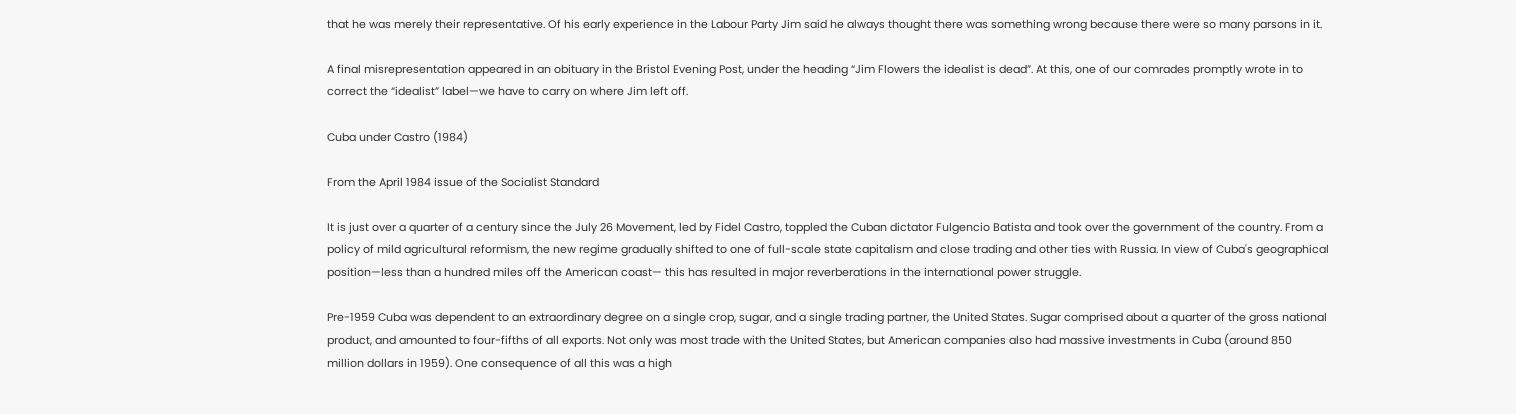that he was merely their representative. Of his early experience in the Labour Party Jim said he always thought there was something wrong because there were so many parsons in it.

A final misrepresentation appeared in an obituary in the Bristol Evening Post, under the heading “Jim Flowers the idealist is dead”. At this, one of our comrades promptly wrote in to correct the “idealist” label—we have to carry on where Jim left off.

Cuba under Castro (1984)

From the April 1984 issue of the Socialist Standard

It is just over a quarter of a century since the July 26 Movement, led by Fidel Castro, toppled the Cuban dictator Fulgencio Batista and took over the government of the country. From a policy of mild agricultural reformism, the new regime gradually shifted to one of full-scale state capitalism and close trading and other ties with Russia. In view of Cuba's geographical position—less than a hundred miles off the American coast— this has resulted in major reverberations in the international power struggle.

Pre-1959 Cuba was dependent to an extraordinary degree on a single crop, sugar, and a single trading partner, the United States. Sugar comprised about a quarter of the gross national product, and amounted to four-fifths of all exports. Not only was most trade with the United States, but American companies also had massive investments in Cuba (around 850 million dollars in 1959). One consequence of all this was a high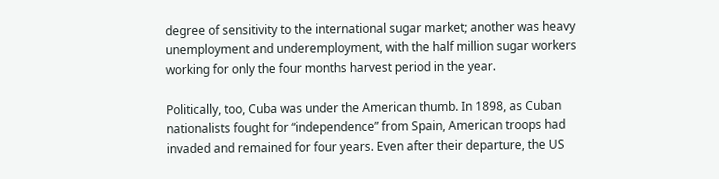degree of sensitivity to the international sugar market; another was heavy unemployment and underemployment, with the half million sugar workers working for only the four months harvest period in the year.

Politically, too, Cuba was under the American thumb. In 1898, as Cuban nationalists fought for “independence” from Spain, American troops had invaded and remained for four years. Even after their departure, the US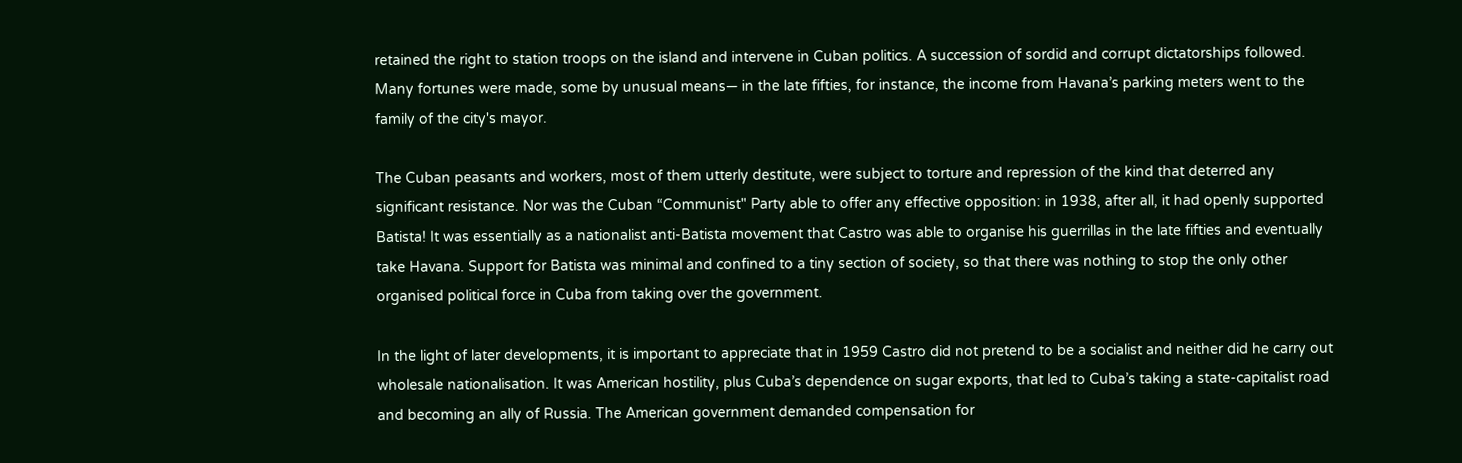retained the right to station troops on the island and intervene in Cuban politics. A succession of sordid and corrupt dictatorships followed. Many fortunes were made, some by unusual means— in the late fifties, for instance, the income from Havana’s parking meters went to the family of the city's mayor.

The Cuban peasants and workers, most of them utterly destitute, were subject to torture and repression of the kind that deterred any significant resistance. Nor was the Cuban “Communist" Party able to offer any effective opposition: in 1938, after all, it had openly supported Batista! It was essentially as a nationalist anti-Batista movement that Castro was able to organise his guerrillas in the late fifties and eventually take Havana. Support for Batista was minimal and confined to a tiny section of society, so that there was nothing to stop the only other organised political force in Cuba from taking over the government.

In the light of later developments, it is important to appreciate that in 1959 Castro did not pretend to be a socialist and neither did he carry out wholesale nationalisation. It was American hostility, plus Cuba’s dependence on sugar exports, that led to Cuba’s taking a state-capitalist road and becoming an ally of Russia. The American government demanded compensation for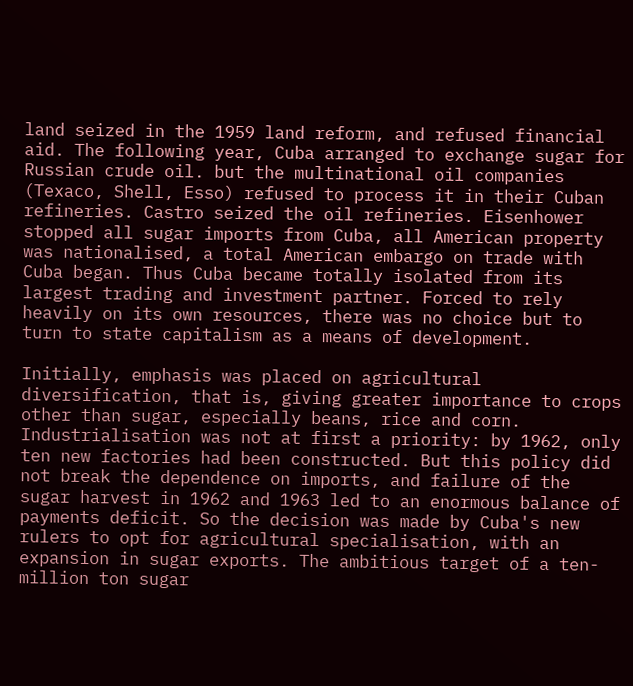land seized in the 1959 land reform, and refused financial aid. The following year, Cuba arranged to exchange sugar for Russian crude oil. but the multinational oil companies (Texaco, Shell, Esso) refused to process it in their Cuban refineries. Castro seized the oil refineries. Eisenhower stopped all sugar imports from Cuba, all American property was nationalised, a total American embargo on trade with Cuba began. Thus Cuba became totally isolated from its largest trading and investment partner. Forced to rely heavily on its own resources, there was no choice but to turn to state capitalism as a means of development.

Initially, emphasis was placed on agricultural diversification, that is, giving greater importance to crops other than sugar, especially beans, rice and corn. Industrialisation was not at first a priority: by 1962, only ten new factories had been constructed. But this policy did not break the dependence on imports, and failure of the sugar harvest in 1962 and 1963 led to an enormous balance of payments deficit. So the decision was made by Cuba's new rulers to opt for agricultural specialisation, with an expansion in sugar exports. The ambitious target of a ten-million ton sugar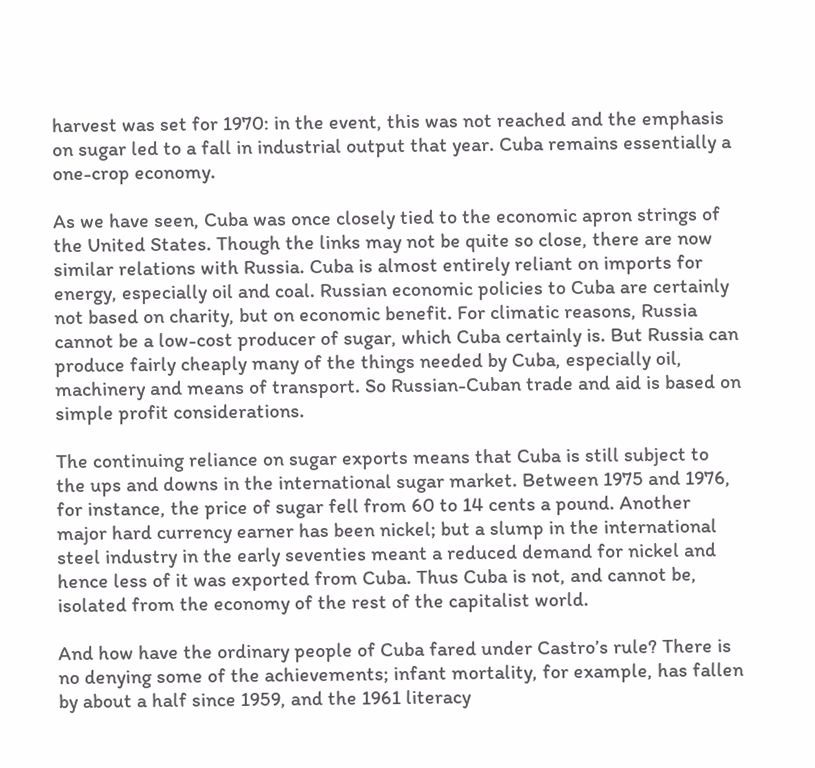harvest was set for 1970: in the event, this was not reached and the emphasis on sugar led to a fall in industrial output that year. Cuba remains essentially a one-crop economy.

As we have seen, Cuba was once closely tied to the economic apron strings of the United States. Though the links may not be quite so close, there are now similar relations with Russia. Cuba is almost entirely reliant on imports for energy, especially oil and coal. Russian economic policies to Cuba are certainly not based on charity, but on economic benefit. For climatic reasons, Russia cannot be a low-cost producer of sugar, which Cuba certainly is. But Russia can produce fairly cheaply many of the things needed by Cuba, especially oil, machinery and means of transport. So Russian-Cuban trade and aid is based on simple profit considerations.

The continuing reliance on sugar exports means that Cuba is still subject to the ups and downs in the international sugar market. Between 1975 and 1976, for instance, the price of sugar fell from 60 to 14 cents a pound. Another major hard currency earner has been nickel; but a slump in the international steel industry in the early seventies meant a reduced demand for nickel and hence less of it was exported from Cuba. Thus Cuba is not, and cannot be, isolated from the economy of the rest of the capitalist world.

And how have the ordinary people of Cuba fared under Castro’s rule? There is no denying some of the achievements; infant mortality, for example, has fallen by about a half since 1959, and the 1961 literacy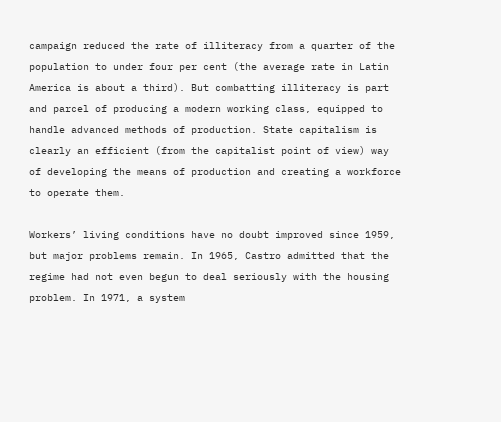campaign reduced the rate of illiteracy from a quarter of the population to under four per cent (the average rate in Latin America is about a third). But combatting illiteracy is part and parcel of producing a modern working class, equipped to handle advanced methods of production. State capitalism is clearly an efficient (from the capitalist point of view) way of developing the means of production and creating a workforce to operate them.

Workers’ living conditions have no doubt improved since 1959, but major problems remain. In 1965, Castro admitted that the regime had not even begun to deal seriously with the housing problem. In 1971, a system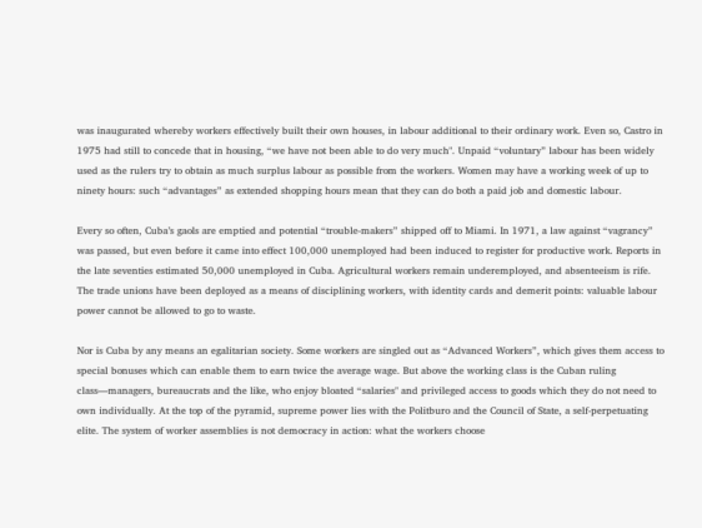was inaugurated whereby workers effectively built their own houses, in labour additional to their ordinary work. Even so, Castro in 1975 had still to concede that in housing, “we have not been able to do very much". Unpaid “voluntary” labour has been widely used as the rulers try to obtain as much surplus labour as possible from the workers. Women may have a working week of up to ninety hours: such “advantages” as extended shopping hours mean that they can do both a paid job and domestic labour.

Every so often, Cuba’s gaols are emptied and potential “trouble-makers” shipped off to Miami. In 1971, a law against “vagrancy” was passed, but even before it came into effect 100,000 unemployed had been induced to register for productive work. Reports in the late seventies estimated 50,000 unemployed in Cuba. Agricultural workers remain underemployed, and absenteeism is rife. The trade unions have been deployed as a means of disciplining workers, with identity cards and demerit points: valuable labour power cannot be allowed to go to waste.

Nor is Cuba by any means an egalitarian society. Some workers are singled out as “Advanced Workers”, which gives them access to special bonuses which can enable them to earn twice the average wage. But above the working class is the Cuban ruling class—managers, bureaucrats and the like, who enjoy bloated “salaries" and privileged access to goods which they do not need to own individually. At the top of the pyramid, supreme power lies with the Politburo and the Council of State, a self-perpetuating elite. The system of worker assemblies is not democracy in action: what the workers choose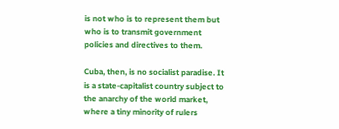is not who is to represent them but who is to transmit government policies and directives to them.

Cuba, then, is no socialist paradise. It is a state-capitalist country subject to the anarchy of the world market, where a tiny minority of rulers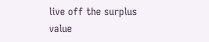live off the surplus value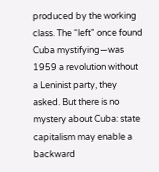produced by the working class. The “left" once found Cuba mystifying—was 1959 a revolution without a Leninist party, they asked. But there is no mystery about Cuba: state capitalism may enable a backward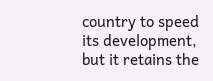country to speed its development, but it retains the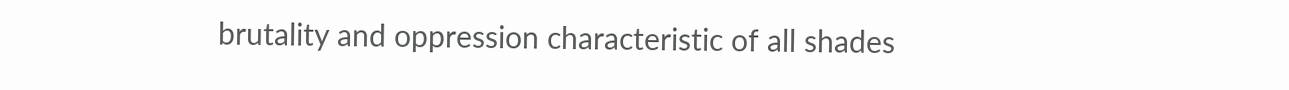brutality and oppression characteristic of all shades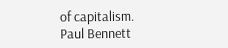of capitalism.
Paul Bennett